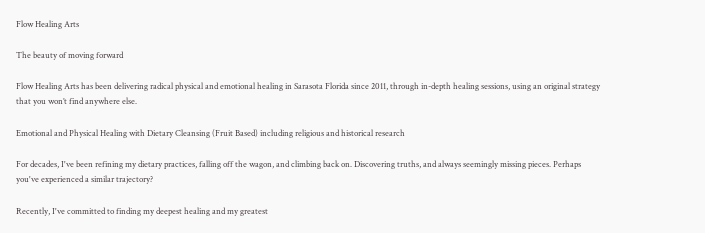Flow Healing Arts

The beauty of moving forward

Flow Healing Arts has been delivering radical physical and emotional healing in Sarasota Florida since 2011, through in-depth healing sessions, using an original strategy that you won’t find anywhere else.

Emotional and Physical Healing with Dietary Cleansing (Fruit Based) including religious and historical research

For decades, I've been refining my dietary practices, falling off the wagon, and climbing back on. Discovering truths, and always seemingly missing pieces. Perhaps you've experienced a similar trajectory?

Recently, I've committed to finding my deepest healing and my greatest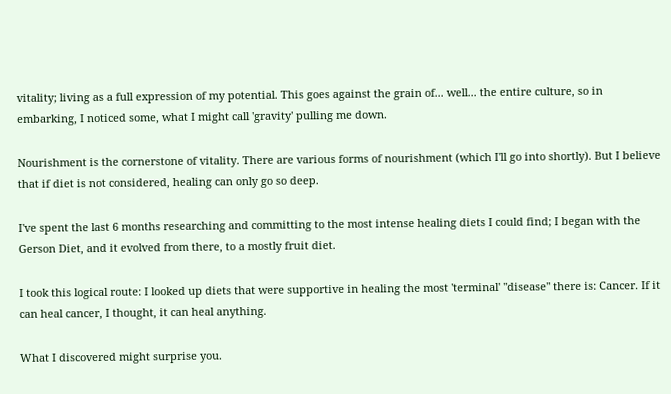vitality; living as a full expression of my potential. This goes against the grain of... well... the entire culture, so in embarking, I noticed some, what I might call 'gravity' pulling me down.

Nourishment is the cornerstone of vitality. There are various forms of nourishment (which I'll go into shortly). But I believe that if diet is not considered, healing can only go so deep.

I've spent the last 6 months researching and committing to the most intense healing diets I could find; I began with the Gerson Diet, and it evolved from there, to a mostly fruit diet.

I took this logical route: I looked up diets that were supportive in healing the most 'terminal' "disease" there is: Cancer. If it can heal cancer, I thought, it can heal anything.

What I discovered might surprise you.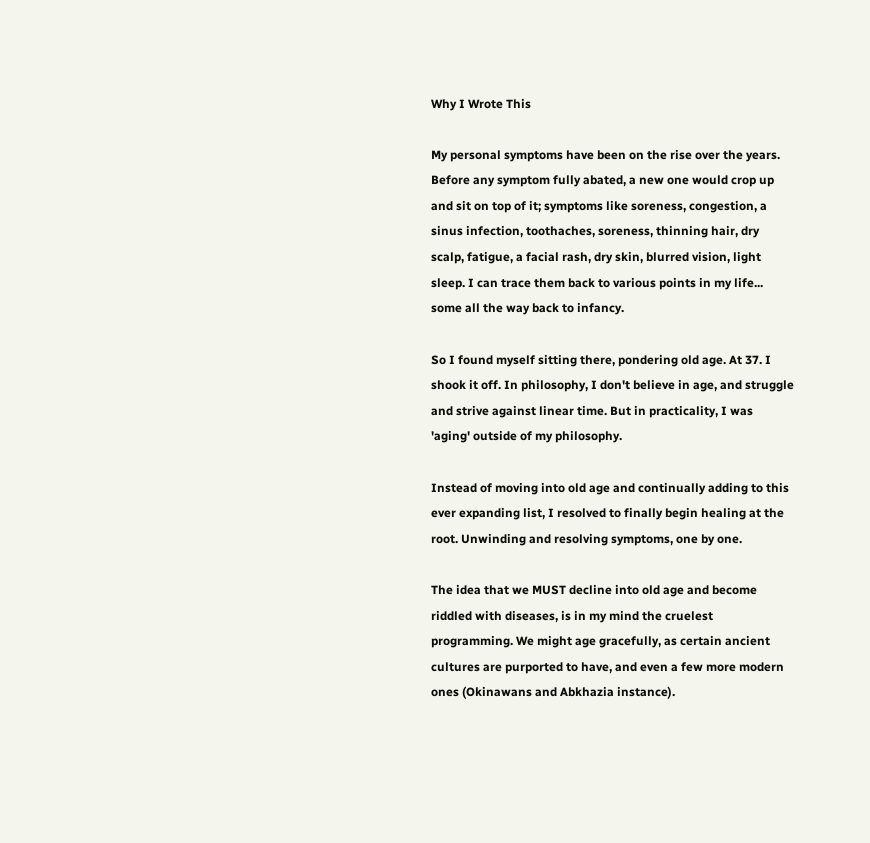Why I Wrote This

My personal symptoms have been on the rise over the years. Before any symptom fully abated, a new one would crop up and sit on top of it; symptoms like soreness, congestion, a sinus infection, toothaches, soreness, thinning hair, dry scalp, fatigue, a facial rash, dry skin, blurred vision, light sleep. I can trace them back to various points in my life... some all the way back to infancy.

So I found myself sitting there, pondering old age. At 37. I shook it off. In philosophy, I don't believe in age, and struggle and strive against linear time. But in practicality, I was 'aging' outside of my philosophy.

Instead of moving into old age and continually adding to this ever expanding list, I resolved to finally begin healing at the root. Unwinding and resolving symptoms, one by one.

The idea that we MUST decline into old age and become riddled with diseases, is in my mind the cruelest programming. We might age gracefully, as certain ancient cultures are purported to have, and even a few more modern ones (Okinawans and Abkhazia instance).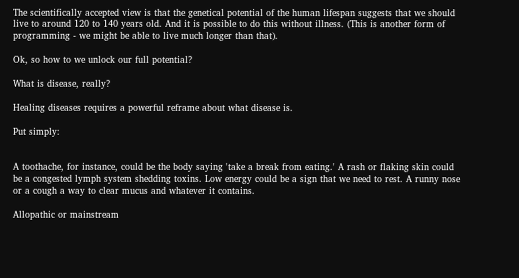The scientifically accepted view is that the genetical potential of the human lifespan suggests that we should live to around 120 to 140 years old. And it is possible to do this without illness. (This is another form of programming - we might be able to live much longer than that).

Ok, so how to we unlock our full potential?

What is disease, really?

Healing diseases requires a powerful reframe about what disease is.

Put simply:


A toothache, for instance, could be the body saying 'take a break from eating.' A rash or flaking skin could be a congested lymph system shedding toxins. Low energy could be a sign that we need to rest. A runny nose or a cough a way to clear mucus and whatever it contains.

Allopathic or mainstream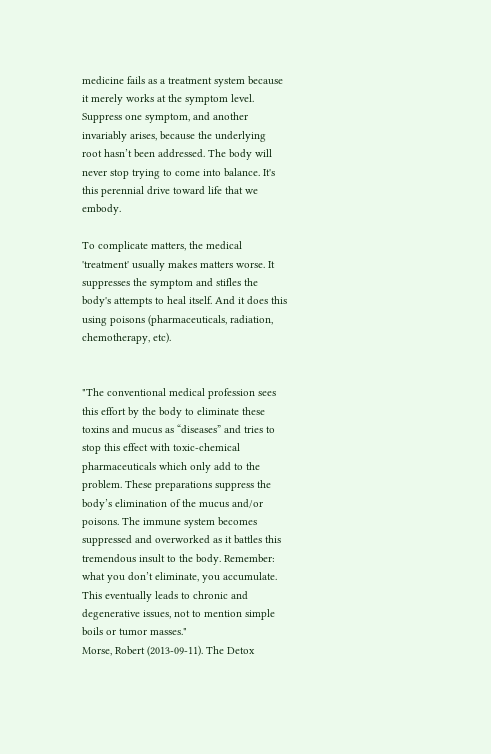medicine fails as a treatment system because it merely works at the symptom level. Suppress one symptom, and another invariably arises, because the underlying root hasn’t been addressed. The body will never stop trying to come into balance. It's this perennial drive toward life that we embody.

To complicate matters, the medical 'treatment' usually makes matters worse. It suppresses the symptom and stifles the body's attempts to heal itself. And it does this using poisons (pharmaceuticals, radiation, chemotherapy, etc).


"The conventional medical profession sees this effort by the body to eliminate these toxins and mucus as “diseases” and tries to stop this effect with toxic-chemical pharmaceuticals which only add to the problem. These preparations suppress the body’s elimination of the mucus and/or poisons. The immune system becomes suppressed and overworked as it battles this tremendous insult to the body. Remember: what you don’t eliminate, you accumulate. This eventually leads to chronic and degenerative issues, not to mention simple boils or tumor masses."
Morse, Robert (2013-09-11). The Detox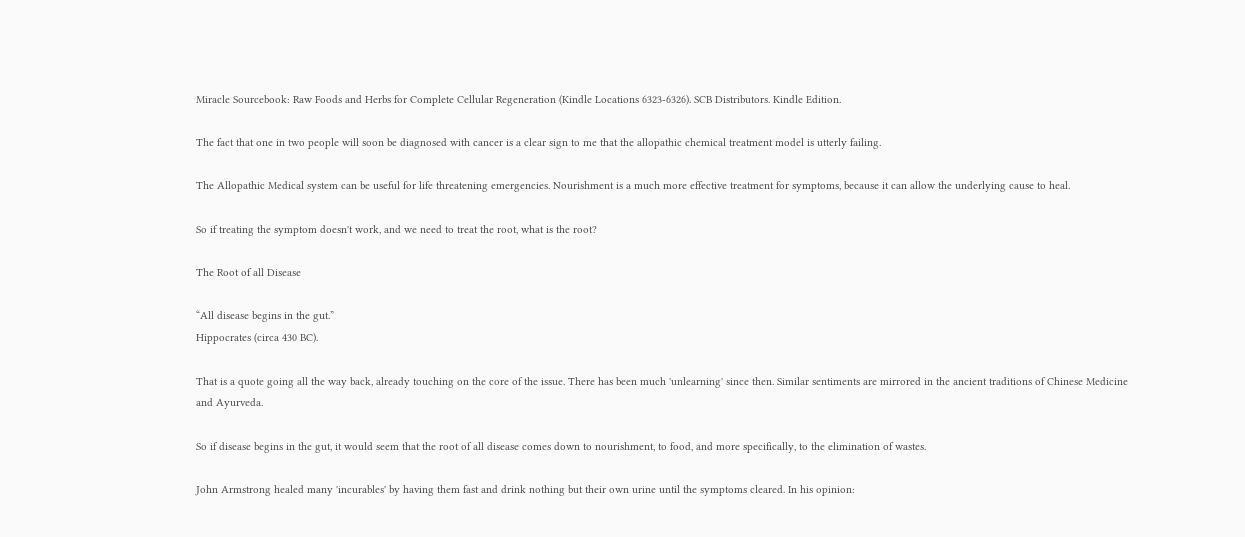Miracle Sourcebook: Raw Foods and Herbs for Complete Cellular Regeneration (Kindle Locations 6323-6326). SCB Distributors. Kindle Edition.

The fact that one in two people will soon be diagnosed with cancer is a clear sign to me that the allopathic chemical treatment model is utterly failing.

The Allopathic Medical system can be useful for life threatening emergencies. Nourishment is a much more effective treatment for symptoms, because it can allow the underlying cause to heal.

So if treating the symptom doesn't work, and we need to treat the root, what is the root?

The Root of all Disease

“All disease begins in the gut.”
Hippocrates (circa 430 BC).

That is a quote going all the way back, already touching on the core of the issue. There has been much 'unlearning' since then. Similar sentiments are mirrored in the ancient traditions of Chinese Medicine and Ayurveda.

So if disease begins in the gut, it would seem that the root of all disease comes down to nourishment, to food, and more specifically, to the elimination of wastes.

John Armstrong healed many 'incurables' by having them fast and drink nothing but their own urine until the symptoms cleared. In his opinion: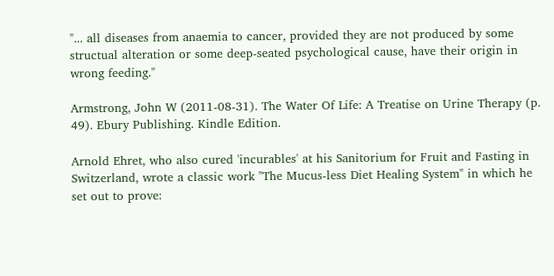"... all diseases from anaemia to cancer, provided they are not produced by some structual alteration or some deep-seated psychological cause, have their origin in wrong feeding."

Armstrong, John W (2011-08-31). The Water Of Life: A Treatise on Urine Therapy (p. 49). Ebury Publishing. Kindle Edition.

Arnold Ehret, who also cured 'incurables' at his Sanitorium for Fruit and Fasting in Switzerland, wrote a classic work "The Mucus-less Diet Healing System" in which he set out to prove: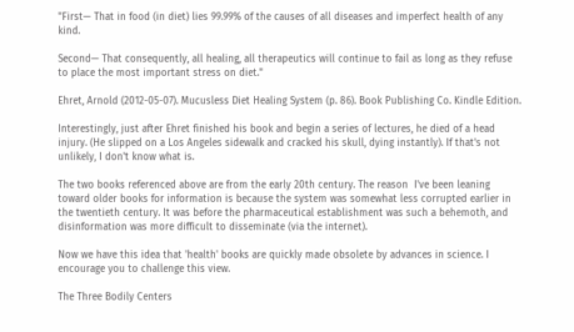"First— That in food (in diet) lies 99.99% of the causes of all diseases and imperfect health of any kind.

Second— That consequently, all healing, all therapeutics will continue to fail as long as they refuse to place the most important stress on diet."

Ehret, Arnold (2012-05-07). Mucusless Diet Healing System (p. 86). Book Publishing Co. Kindle Edition.

Interestingly, just after Ehret finished his book and begin a series of lectures, he died of a head injury. (He slipped on a Los Angeles sidewalk and cracked his skull, dying instantly). If that's not unlikely, I don't know what is.

The two books referenced above are from the early 20th century. The reason  I've been leaning toward older books for information is because the system was somewhat less corrupted earlier in the twentieth century. It was before the pharmaceutical establishment was such a behemoth, and disinformation was more difficult to disseminate (via the internet).

Now we have this idea that 'health' books are quickly made obsolete by advances in science. I encourage you to challenge this view.

The Three Bodily Centers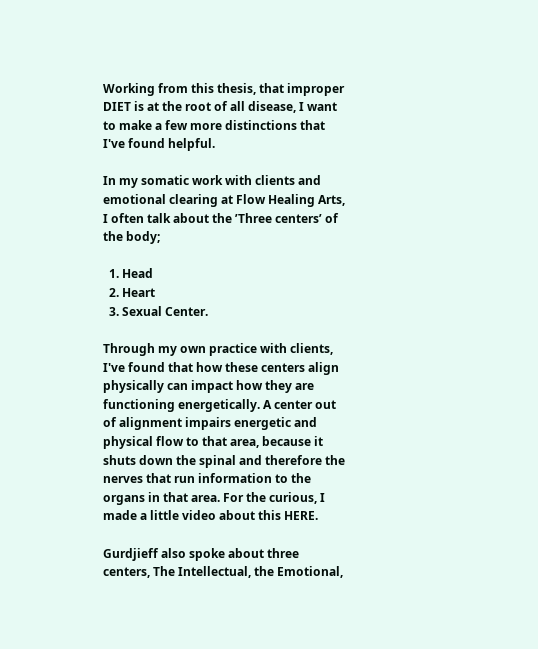Working from this thesis, that improper DIET is at the root of all disease, I want to make a few more distinctions that I've found helpful.

In my somatic work with clients and emotional clearing at Flow Healing Arts, I often talk about the ’Three centers’ of the body;

  1. Head
  2. Heart
  3. Sexual Center.

Through my own practice with clients, I've found that how these centers align physically can impact how they are functioning energetically. A center out of alignment impairs energetic and physical flow to that area, because it shuts down the spinal and therefore the nerves that run information to the organs in that area. For the curious, I made a little video about this HERE.

Gurdjieff also spoke about three centers, The Intellectual, the Emotional,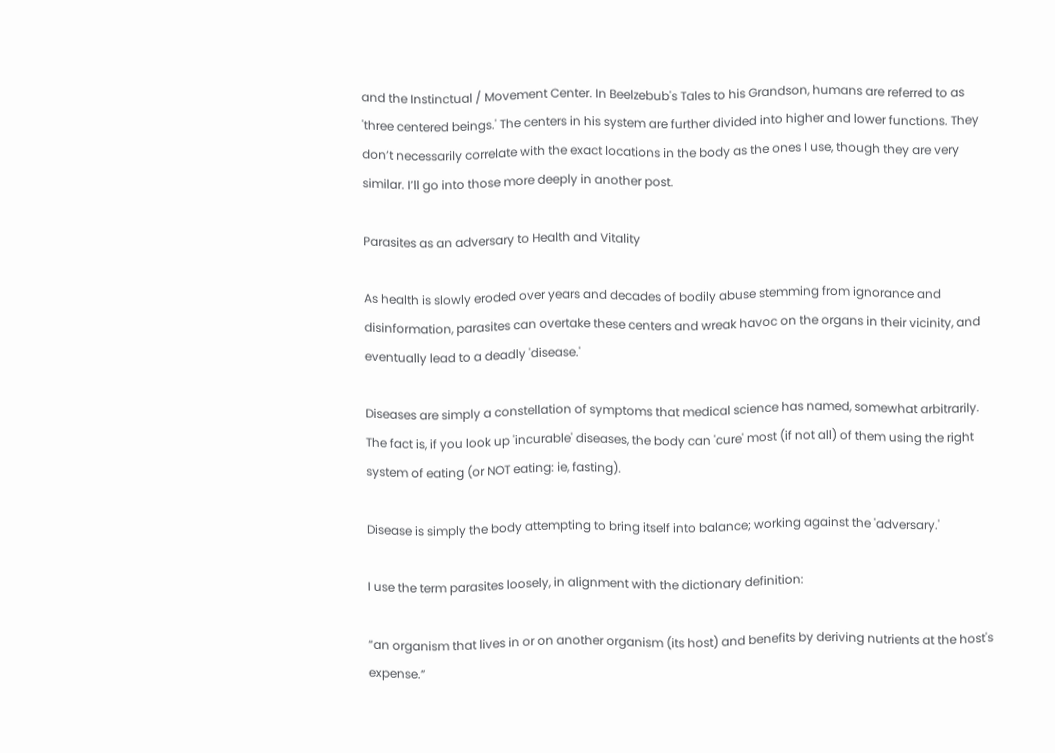and the Instinctual / Movement Center. In Beelzebub's Tales to his Grandson, humans are referred to as 'three centered beings.' The centers in his system are further divided into higher and lower functions. They don’t necessarily correlate with the exact locations in the body as the ones I use, though they are very similar. I’ll go into those more deeply in another post.

Parasites as an adversary to Health and Vitality

As health is slowly eroded over years and decades of bodily abuse stemming from ignorance and disinformation, parasites can overtake these centers and wreak havoc on the organs in their vicinity, and eventually lead to a deadly 'disease.'

Diseases are simply a constellation of symptoms that medical science has named, somewhat arbitrarily. The fact is, if you look up 'incurable' diseases, the body can 'cure' most (if not all) of them using the right system of eating (or NOT eating: ie, fasting).

Disease is simply the body attempting to bring itself into balance; working against the 'adversary.'

I use the term parasites loosely, in alignment with the dictionary definition:

“an organism that lives in or on another organism (its host) and benefits by deriving nutrients at the host's expense.”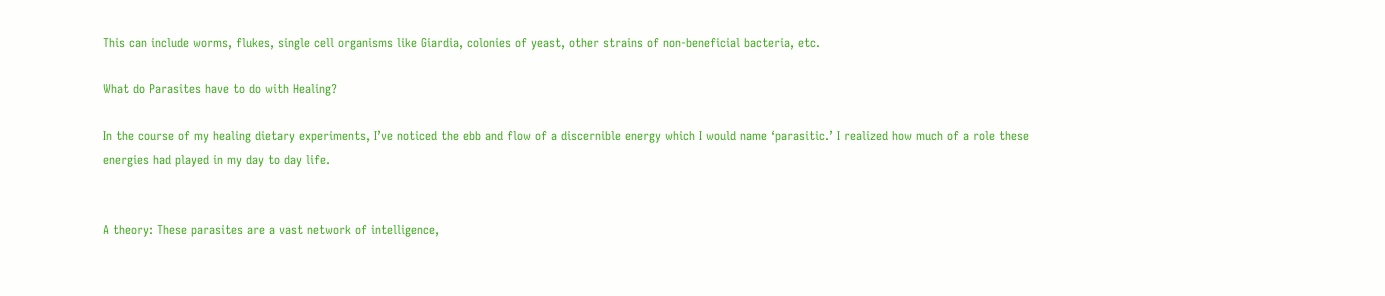This can include worms, flukes, single cell organisms like Giardia, colonies of yeast, other strains of non-beneficial bacteria, etc.

What do Parasites have to do with Healing?

In the course of my healing dietary experiments, I’ve noticed the ebb and flow of a discernible energy which I would name ‘parasitic.’ I realized how much of a role these energies had played in my day to day life.


A theory: These parasites are a vast network of intelligence,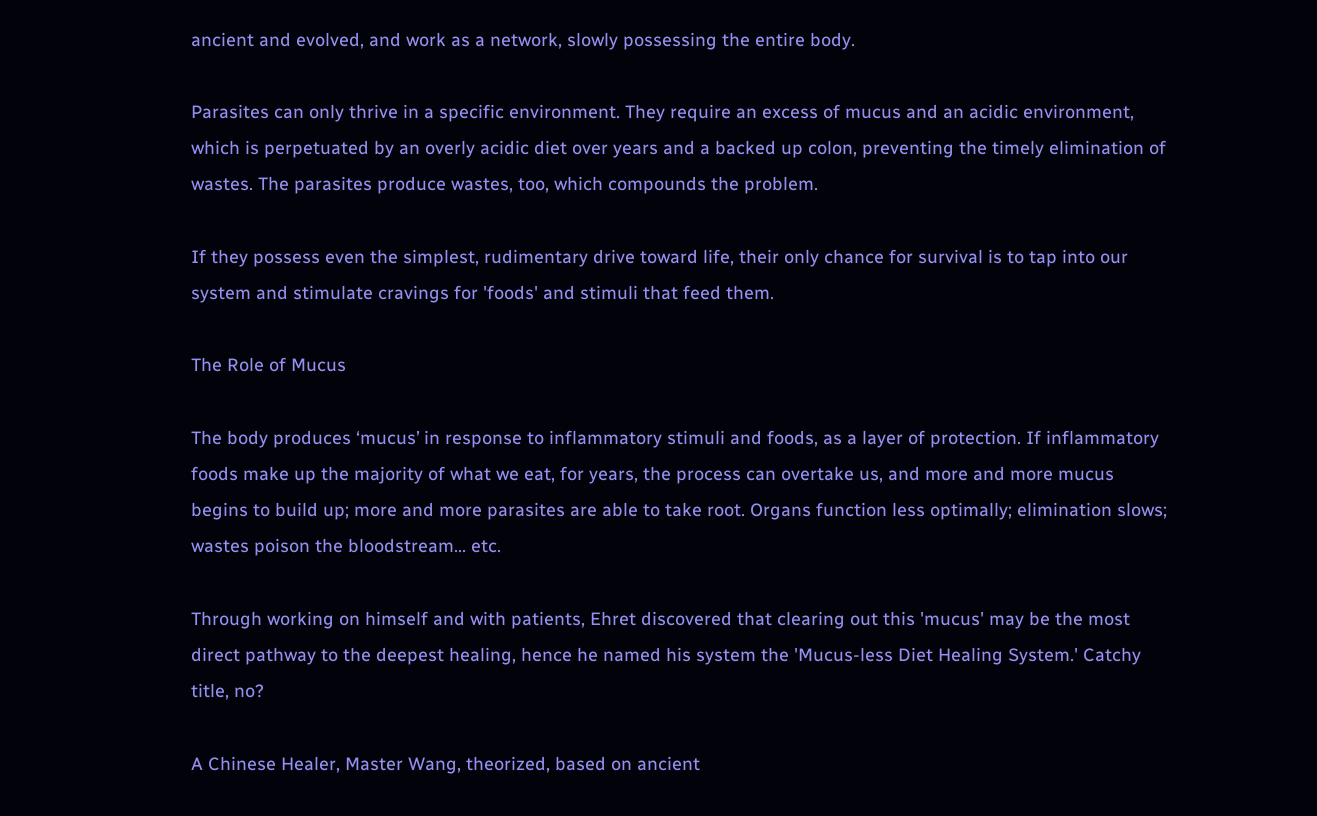ancient and evolved, and work as a network, slowly possessing the entire body.

Parasites can only thrive in a specific environment. They require an excess of mucus and an acidic environment, which is perpetuated by an overly acidic diet over years and a backed up colon, preventing the timely elimination of wastes. The parasites produce wastes, too, which compounds the problem.

If they possess even the simplest, rudimentary drive toward life, their only chance for survival is to tap into our system and stimulate cravings for 'foods' and stimuli that feed them.

The Role of Mucus

The body produces ‘mucus’ in response to inflammatory stimuli and foods, as a layer of protection. If inflammatory foods make up the majority of what we eat, for years, the process can overtake us, and more and more mucus begins to build up; more and more parasites are able to take root. Organs function less optimally; elimination slows; wastes poison the bloodstream... etc.

Through working on himself and with patients, Ehret discovered that clearing out this 'mucus' may be the most direct pathway to the deepest healing, hence he named his system the 'Mucus-less Diet Healing System.' Catchy title, no?

A Chinese Healer, Master Wang, theorized, based on ancient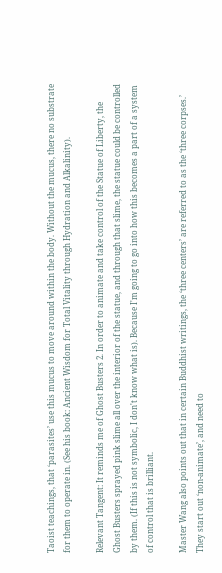Taoist teachings, that ‘parasites’ use this mucus to move around within the body. Without the mucus, there no substrate for them to operate in. (See his book: Ancient Wisdom for Total Vitality through Hydration and Alkalinity).

Relevant Tangent: It reminds me of Ghost Busters 2. In order to animate and take control of the Statue of Liberty, the Ghost Busters sprayed pink slime all over the interior of the statue, and through that slime, the statue could be controlled by them. (If this is not symbolic, I don't know what is). Because I'm going to go into how this becomes a part of a system of control that is brilliant.

Master Wang also points out that in certain Buddhist writings, the ‘three centers’ are referred to as the ‘three corpses.’ They start out ‘non-animate’, and need to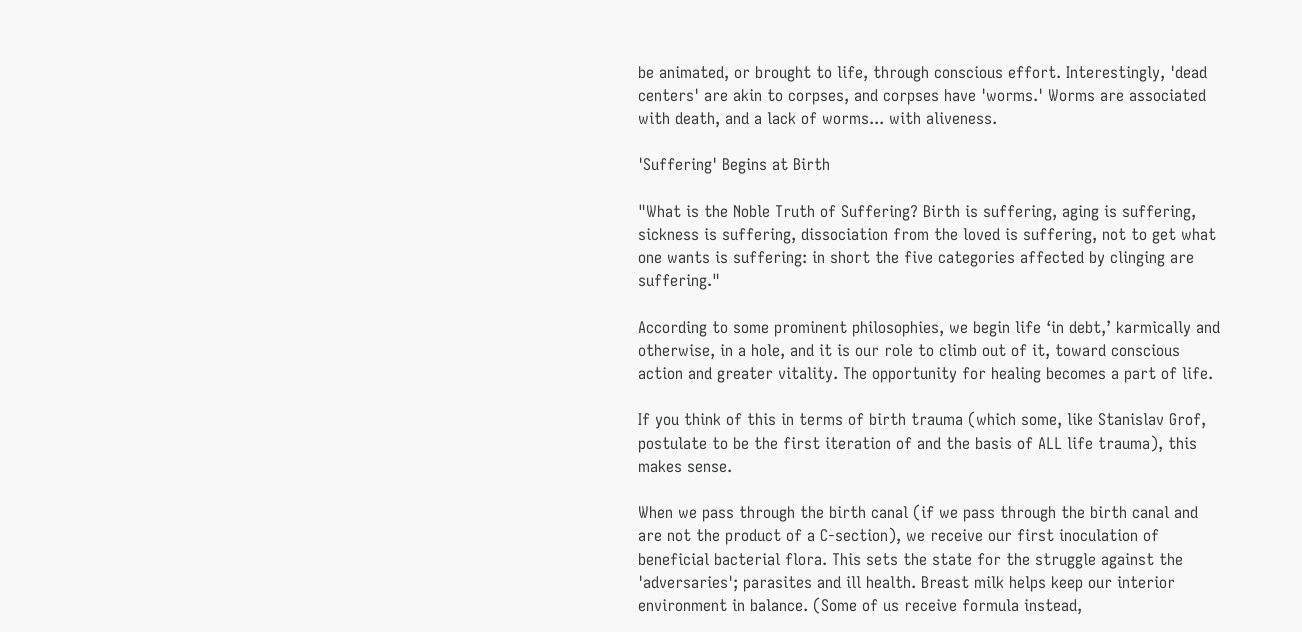be animated, or brought to life, through conscious effort. Interestingly, 'dead centers' are akin to corpses, and corpses have 'worms.' Worms are associated with death, and a lack of worms... with aliveness.

'Suffering' Begins at Birth

"What is the Noble Truth of Suffering? Birth is suffering, aging is suffering, sickness is suffering, dissociation from the loved is suffering, not to get what one wants is suffering: in short the five categories affected by clinging are suffering."

According to some prominent philosophies, we begin life ‘in debt,’ karmically and otherwise, in a hole, and it is our role to climb out of it, toward conscious action and greater vitality. The opportunity for healing becomes a part of life.

If you think of this in terms of birth trauma (which some, like Stanislav Grof, postulate to be the first iteration of and the basis of ALL life trauma), this makes sense.

When we pass through the birth canal (if we pass through the birth canal and are not the product of a C-section), we receive our first inoculation of beneficial bacterial flora. This sets the state for the struggle against the 'adversaries'; parasites and ill health. Breast milk helps keep our interior environment in balance. (Some of us receive formula instead,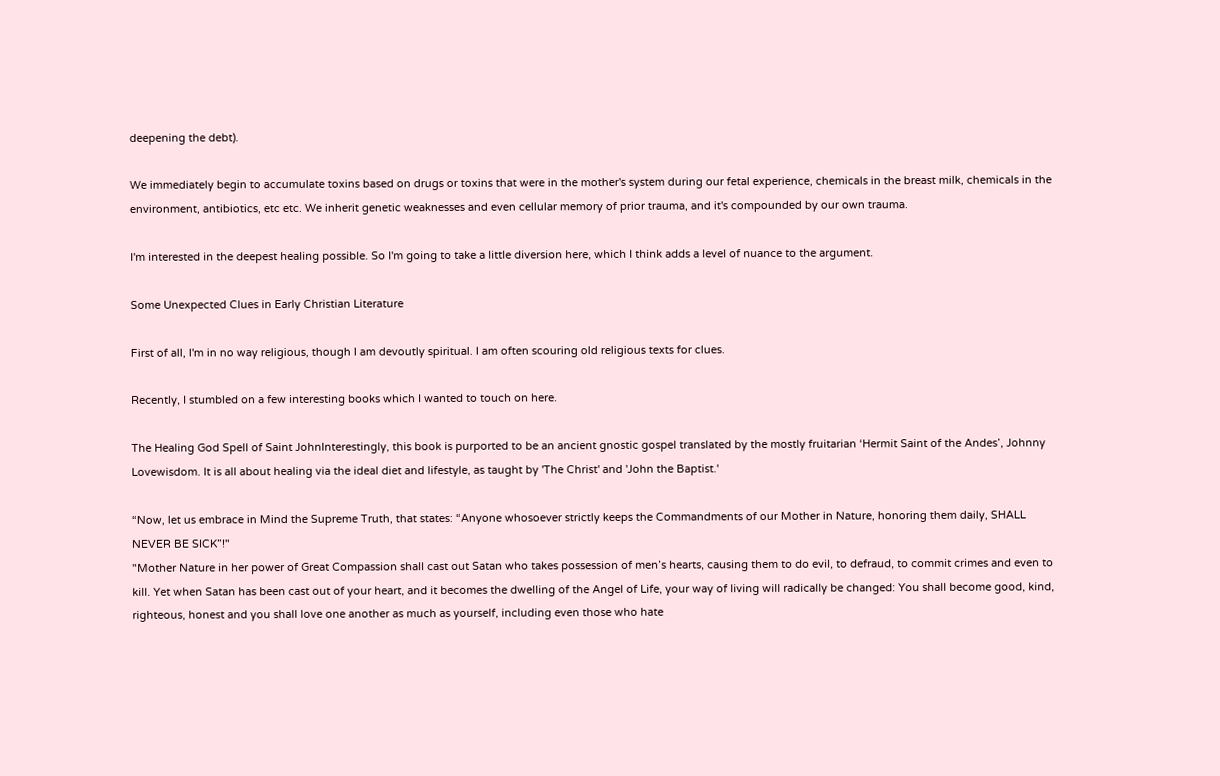deepening the debt).

We immediately begin to accumulate toxins based on drugs or toxins that were in the mother's system during our fetal experience, chemicals in the breast milk, chemicals in the environment, antibiotics, etc etc. We inherit genetic weaknesses and even cellular memory of prior trauma, and it's compounded by our own trauma.

I'm interested in the deepest healing possible. So I'm going to take a little diversion here, which I think adds a level of nuance to the argument.

Some Unexpected Clues in Early Christian Literature

First of all, I'm in no way religious, though I am devoutly spiritual. I am often scouring old religious texts for clues.

Recently, I stumbled on a few interesting books which I wanted to touch on here.

The Healing God Spell of Saint JohnInterestingly, this book is purported to be an ancient gnostic gospel translated by the mostly fruitarian ‘Hermit Saint of the Andes’, Johnny Lovewisdom. It is all about healing via the ideal diet and lifestyle, as taught by 'The Christ' and 'John the Baptist.'

“Now, let us embrace in Mind the Supreme Truth, that states: “Anyone whosoever strictly keeps the Commandments of our Mother in Nature, honoring them daily, SHALL NEVER BE SICK”!"
"Mother Nature in her power of Great Compassion shall cast out Satan who takes possession of men’s hearts, causing them to do evil, to defraud, to commit crimes and even to kill. Yet when Satan has been cast out of your heart, and it becomes the dwelling of the Angel of Life, your way of living will radically be changed: You shall become good, kind, righteous, honest and you shall love one another as much as yourself, including even those who hate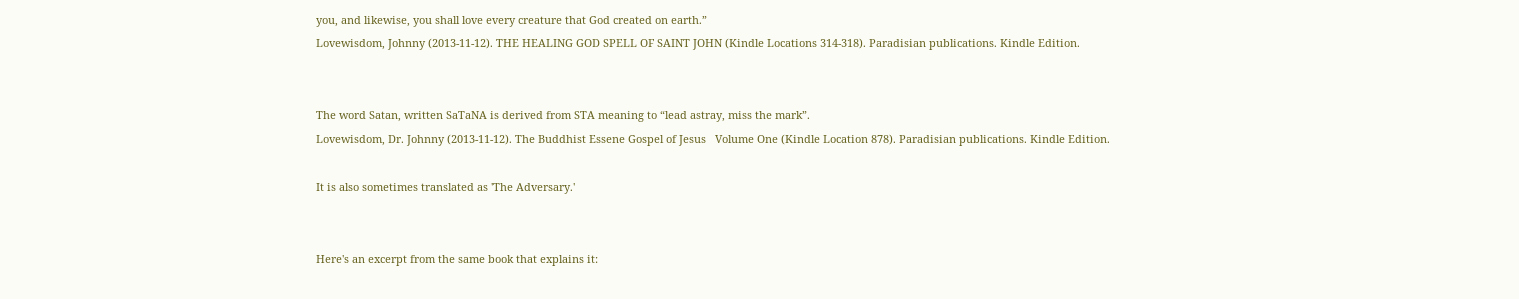you, and likewise, you shall love every creature that God created on earth.”
Lovewisdom, Johnny (2013-11-12). THE HEALING GOD SPELL OF SAINT JOHN (Kindle Locations 314-318). Paradisian publications. Kindle Edition.


The word Satan, written SaTaNA is derived from STA meaning to “lead astray, miss the mark”.
Lovewisdom, Dr. Johnny (2013-11-12). The Buddhist Essene Gospel of Jesus   Volume One (Kindle Location 878). Paradisian publications. Kindle Edition.

It is also sometimes translated as 'The Adversary.'


Here's an excerpt from the same book that explains it: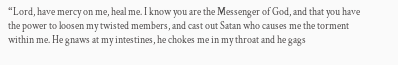“Lord, have mercy on me, heal me. I know you are the Messenger of God, and that you have the power to loosen my twisted members, and cast out Satan who causes me the torment within me. He gnaws at my intestines, he chokes me in my throat and he gags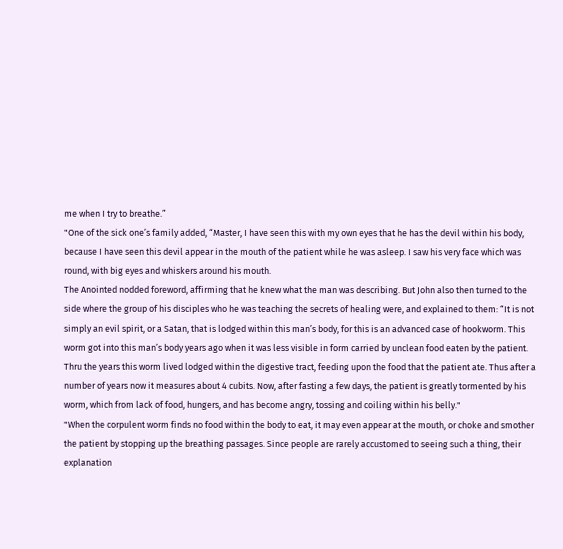me when I try to breathe.”
"One of the sick one’s family added, “Master, I have seen this with my own eyes that he has the devil within his body, because I have seen this devil appear in the mouth of the patient while he was asleep. I saw his very face which was round, with big eyes and whiskers around his mouth.
The Anointed nodded foreword, affirming that he knew what the man was describing. But John also then turned to the side where the group of his disciples who he was teaching the secrets of healing were, and explained to them: “It is not simply an evil spirit, or a Satan, that is lodged within this man’s body, for this is an advanced case of hookworm. This worm got into this man’s body years ago when it was less visible in form carried by unclean food eaten by the patient. Thru the years this worm lived lodged within the digestive tract, feeding upon the food that the patient ate. Thus after a number of years now it measures about 4 cubits. Now, after fasting a few days, the patient is greatly tormented by his worm, which from lack of food, hungers, and has become angry, tossing and coiling within his belly."
"When the corpulent worm finds no food within the body to eat, it may even appear at the mouth, or choke and smother the patient by stopping up the breathing passages. Since people are rarely accustomed to seeing such a thing, their explanation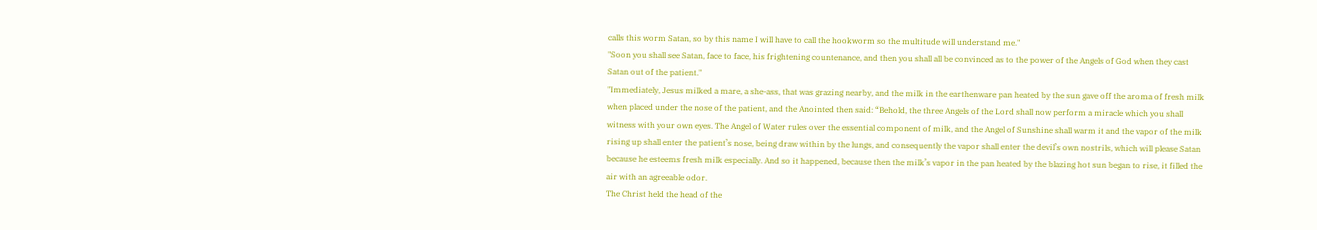calls this worm Satan, so by this name I will have to call the hookworm so the multitude will understand me."
"Soon you shall see Satan, face to face, his frightening countenance, and then you shall all be convinced as to the power of the Angels of God when they cast Satan out of the patient."
"Immediately, Jesus milked a mare, a she-ass, that was grazing nearby, and the milk in the earthenware pan heated by the sun gave off the aroma of fresh milk when placed under the nose of the patient, and the Anointed then said: “Behold, the three Angels of the Lord shall now perform a miracle which you shall witness with your own eyes. The Angel of Water rules over the essential component of milk, and the Angel of Sunshine shall warm it and the vapor of the milk rising up shall enter the patient’s nose, being draw within by the lungs, and consequently the vapor shall enter the devil’s own nostrils, which will please Satan because he esteems fresh milk especially. And so it happened, because then the milk’s vapor in the pan heated by the blazing hot sun began to rise, it filled the air with an agreeable odor.
The Christ held the head of the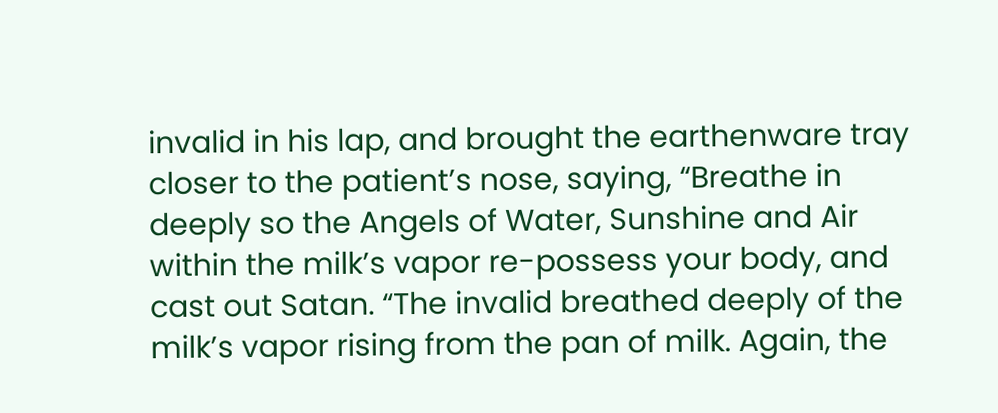invalid in his lap, and brought the earthenware tray closer to the patient’s nose, saying, “Breathe in deeply so the Angels of Water, Sunshine and Air within the milk’s vapor re-possess your body, and cast out Satan. “The invalid breathed deeply of the milk’s vapor rising from the pan of milk. Again, the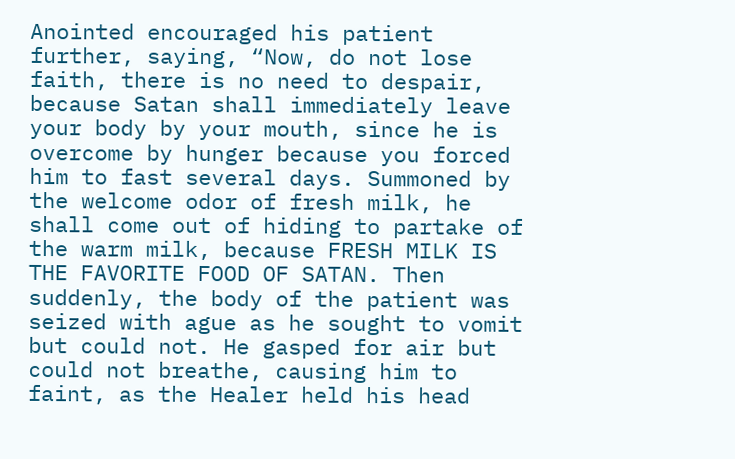Anointed encouraged his patient further, saying, “Now, do not lose faith, there is no need to despair, because Satan shall immediately leave your body by your mouth, since he is overcome by hunger because you forced him to fast several days. Summoned by the welcome odor of fresh milk, he shall come out of hiding to partake of the warm milk, because FRESH MILK IS THE FAVORITE FOOD OF SATAN. Then suddenly, the body of the patient was seized with ague as he sought to vomit but could not. He gasped for air but could not breathe, causing him to faint, as the Healer held his head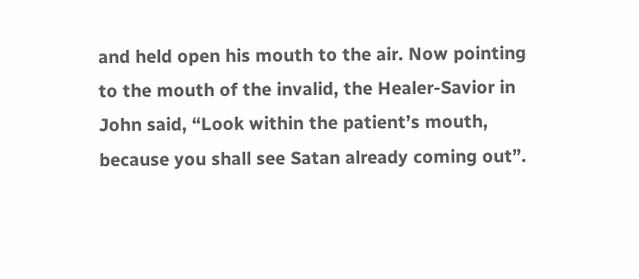and held open his mouth to the air. Now pointing to the mouth of the invalid, the Healer-Savior in John said, “Look within the patient’s mouth, because you shall see Satan already coming out”.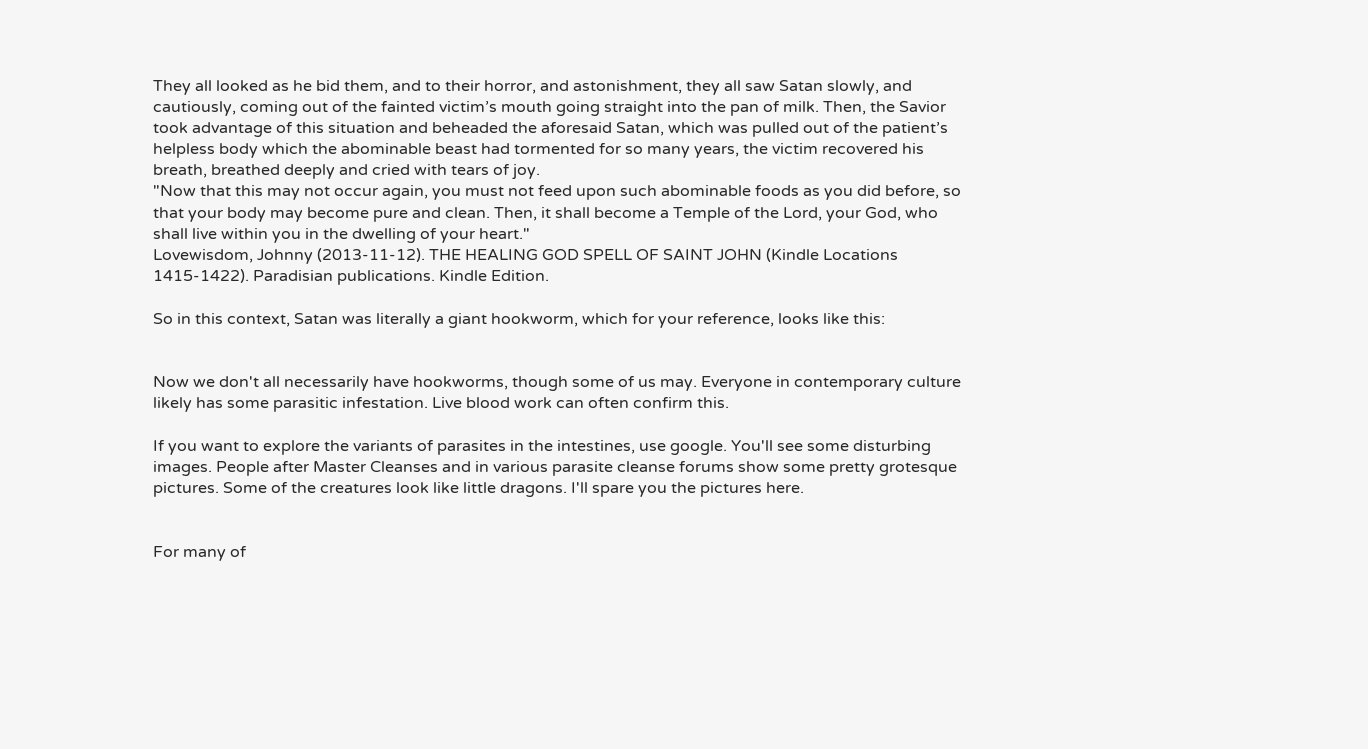They all looked as he bid them, and to their horror, and astonishment, they all saw Satan slowly, and cautiously, coming out of the fainted victim’s mouth going straight into the pan of milk. Then, the Savior took advantage of this situation and beheaded the aforesaid Satan, which was pulled out of the patient’s helpless body which the abominable beast had tormented for so many years, the victim recovered his breath, breathed deeply and cried with tears of joy.
"Now that this may not occur again, you must not feed upon such abominable foods as you did before, so that your body may become pure and clean. Then, it shall become a Temple of the Lord, your God, who shall live within you in the dwelling of your heart."
Lovewisdom, Johnny (2013-11-12). THE HEALING GOD SPELL OF SAINT JOHN (Kindle Locations 1415-1422). Paradisian publications. Kindle Edition.

So in this context, Satan was literally a giant hookworm, which for your reference, looks like this:


Now we don't all necessarily have hookworms, though some of us may. Everyone in contemporary culture likely has some parasitic infestation. Live blood work can often confirm this.

If you want to explore the variants of parasites in the intestines, use google. You'll see some disturbing images. People after Master Cleanses and in various parasite cleanse forums show some pretty grotesque pictures. Some of the creatures look like little dragons. I'll spare you the pictures here.


For many of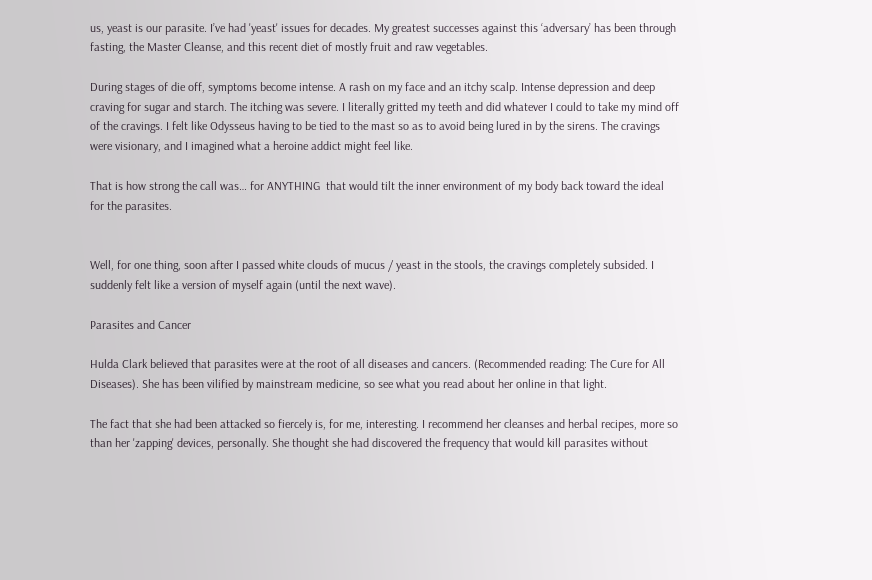us, yeast is our parasite. I’ve had 'yeast' issues for decades. My greatest successes against this ‘adversary’ has been through fasting, the Master Cleanse, and this recent diet of mostly fruit and raw vegetables.

During stages of die off, symptoms become intense. A rash on my face and an itchy scalp. Intense depression and deep craving for sugar and starch. The itching was severe. I literally gritted my teeth and did whatever I could to take my mind off of the cravings. I felt like Odysseus having to be tied to the mast so as to avoid being lured in by the sirens. The cravings were visionary, and I imagined what a heroine addict might feel like.

That is how strong the call was… for ANYTHING  that would tilt the inner environment of my body back toward the ideal for the parasites.


Well, for one thing, soon after I passed white clouds of mucus / yeast in the stools, the cravings completely subsided. I suddenly felt like a version of myself again (until the next wave).

Parasites and Cancer

Hulda Clark believed that parasites were at the root of all diseases and cancers. (Recommended reading: The Cure for All Diseases). She has been vilified by mainstream medicine, so see what you read about her online in that light.

The fact that she had been attacked so fiercely is, for me, interesting. I recommend her cleanses and herbal recipes, more so than her 'zapping' devices, personally. She thought she had discovered the frequency that would kill parasites without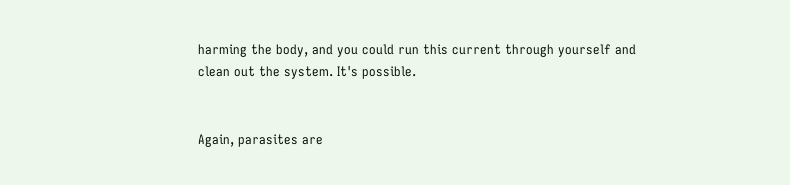harming the body, and you could run this current through yourself and clean out the system. It's possible.


Again, parasites are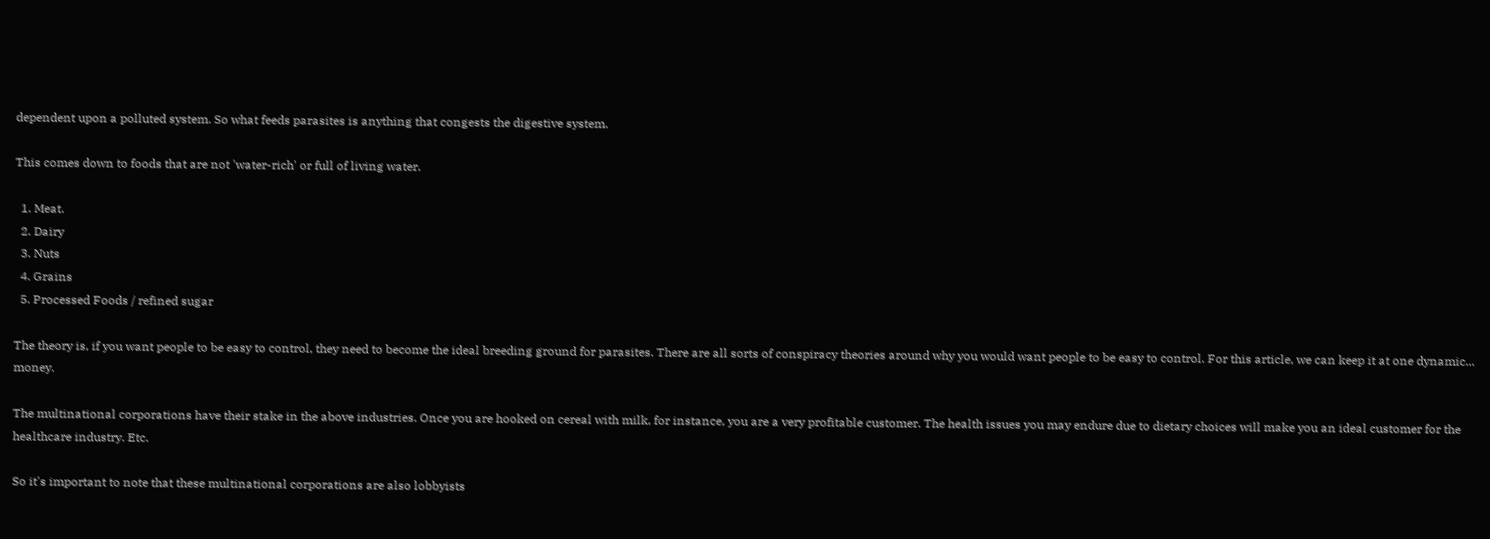dependent upon a polluted system. So what feeds parasites is anything that congests the digestive system.

This comes down to foods that are not 'water-rich' or full of living water.

  1. Meat.
  2. Dairy
  3. Nuts
  4. Grains
  5. Processed Foods / refined sugar

The theory is, if you want people to be easy to control, they need to become the ideal breeding ground for parasites. There are all sorts of conspiracy theories around why you would want people to be easy to control. For this article, we can keep it at one dynamic... money.

The multinational corporations have their stake in the above industries. Once you are hooked on cereal with milk, for instance, you are a very profitable customer. The health issues you may endure due to dietary choices will make you an ideal customer for the healthcare industry. Etc.

So it's important to note that these multinational corporations are also lobbyists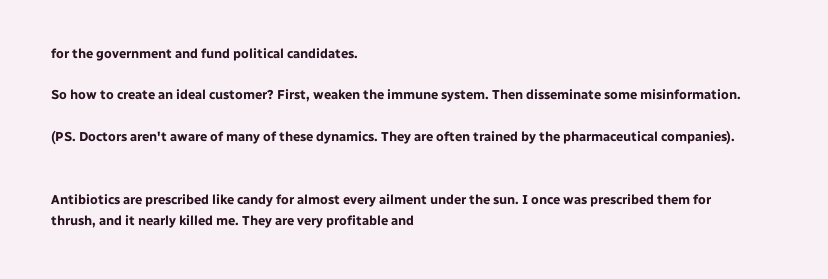for the government and fund political candidates.

So how to create an ideal customer? First, weaken the immune system. Then disseminate some misinformation.

(PS. Doctors aren't aware of many of these dynamics. They are often trained by the pharmaceutical companies).


Antibiotics are prescribed like candy for almost every ailment under the sun. I once was prescribed them for thrush, and it nearly killed me. They are very profitable and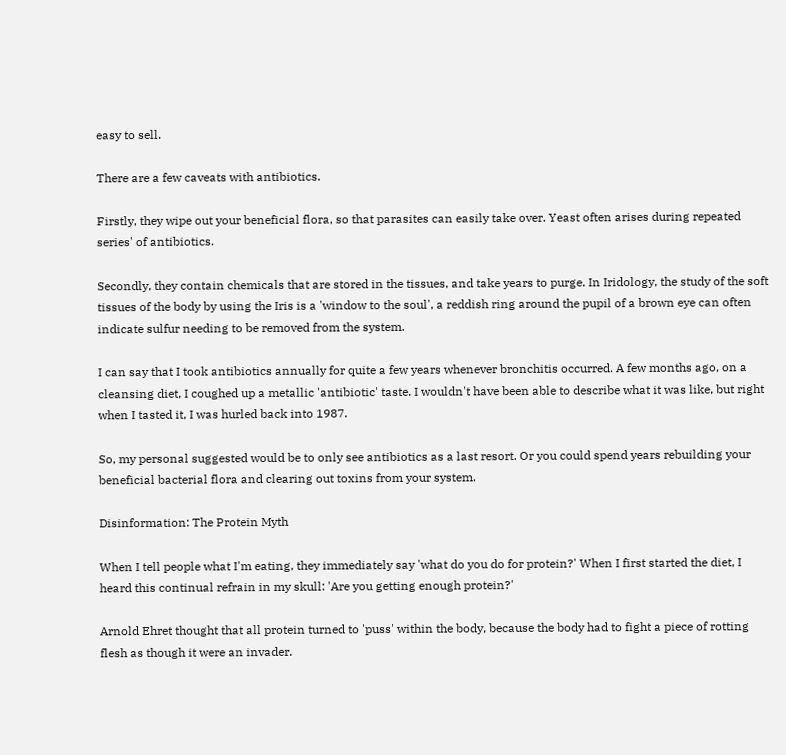easy to sell.

There are a few caveats with antibiotics.

Firstly, they wipe out your beneficial flora, so that parasites can easily take over. Yeast often arises during repeated series' of antibiotics.

Secondly, they contain chemicals that are stored in the tissues, and take years to purge. In Iridology, the study of the soft tissues of the body by using the Iris is a 'window to the soul', a reddish ring around the pupil of a brown eye can often indicate sulfur needing to be removed from the system.

I can say that I took antibiotics annually for quite a few years whenever bronchitis occurred. A few months ago, on a cleansing diet, I coughed up a metallic 'antibiotic' taste. I wouldn't have been able to describe what it was like, but right when I tasted it, I was hurled back into 1987.

So, my personal suggested would be to only see antibiotics as a last resort. Or you could spend years rebuilding your beneficial bacterial flora and clearing out toxins from your system.

Disinformation: The Protein Myth

When I tell people what I'm eating, they immediately say 'what do you do for protein?' When I first started the diet, I heard this continual refrain in my skull: 'Are you getting enough protein?'

Arnold Ehret thought that all protein turned to 'puss' within the body, because the body had to fight a piece of rotting flesh as though it were an invader.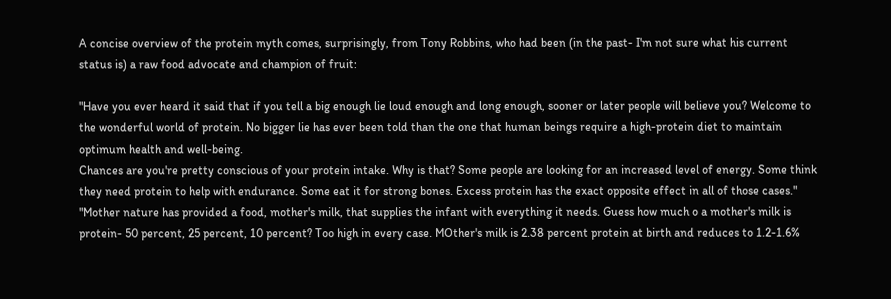A concise overview of the protein myth comes, surprisingly, from Tony Robbins, who had been (in the past- I'm not sure what his current status is) a raw food advocate and champion of fruit:

"Have you ever heard it said that if you tell a big enough lie loud enough and long enough, sooner or later people will believe you? Welcome to the wonderful world of protein. No bigger lie has ever been told than the one that human beings require a high-protein diet to maintain optimum health and well-being.
Chances are you're pretty conscious of your protein intake. Why is that? Some people are looking for an increased level of energy. Some think they need protein to help with endurance. Some eat it for strong bones. Excess protein has the exact opposite effect in all of those cases."
"Mother nature has provided a food, mother's milk, that supplies the infant with everything it needs. Guess how much o a mother's milk is protein- 50 percent, 25 percent, 10 percent? Too high in every case. MOther's milk is 2.38 percent protein at birth and reduces to 1.2-1.6%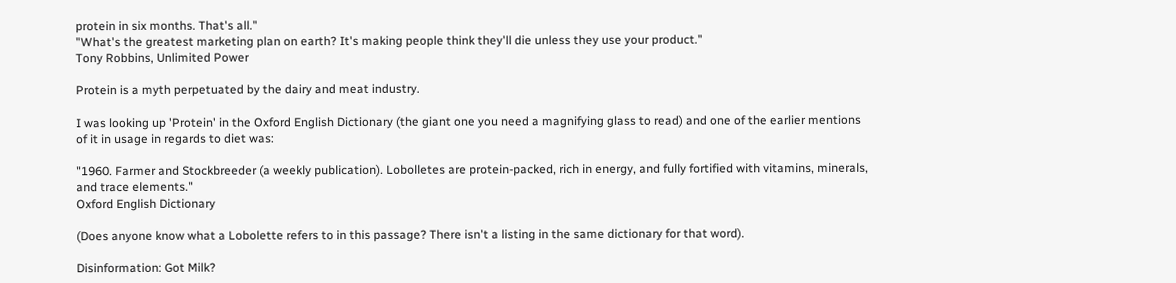protein in six months. That's all."
"What's the greatest marketing plan on earth? It's making people think they'll die unless they use your product."
Tony Robbins, Unlimited Power

Protein is a myth perpetuated by the dairy and meat industry.

I was looking up 'Protein' in the Oxford English Dictionary (the giant one you need a magnifying glass to read) and one of the earlier mentions of it in usage in regards to diet was:

"1960. Farmer and Stockbreeder (a weekly publication). Lobolletes are protein-packed, rich in energy, and fully fortified with vitamins, minerals, and trace elements."
Oxford English Dictionary

(Does anyone know what a Lobolette refers to in this passage? There isn't a listing in the same dictionary for that word).

Disinformation: Got Milk?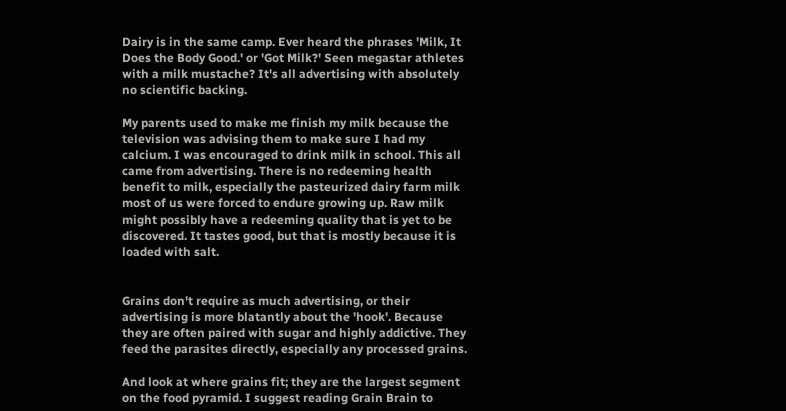Dairy is in the same camp. Ever heard the phrases 'Milk, It Does the Body Good.' or 'Got Milk?' Seen megastar athletes with a milk mustache? It's all advertising with absolutely no scientific backing.

My parents used to make me finish my milk because the television was advising them to make sure I had my calcium. I was encouraged to drink milk in school. This all came from advertising. There is no redeeming health benefit to milk, especially the pasteurized dairy farm milk most of us were forced to endure growing up. Raw milk might possibly have a redeeming quality that is yet to be discovered. It tastes good, but that is mostly because it is loaded with salt.


Grains don't require as much advertising, or their advertising is more blatantly about the 'hook'. Because they are often paired with sugar and highly addictive. They feed the parasites directly, especially any processed grains.

And look at where grains fit; they are the largest segment on the food pyramid. I suggest reading Grain Brain to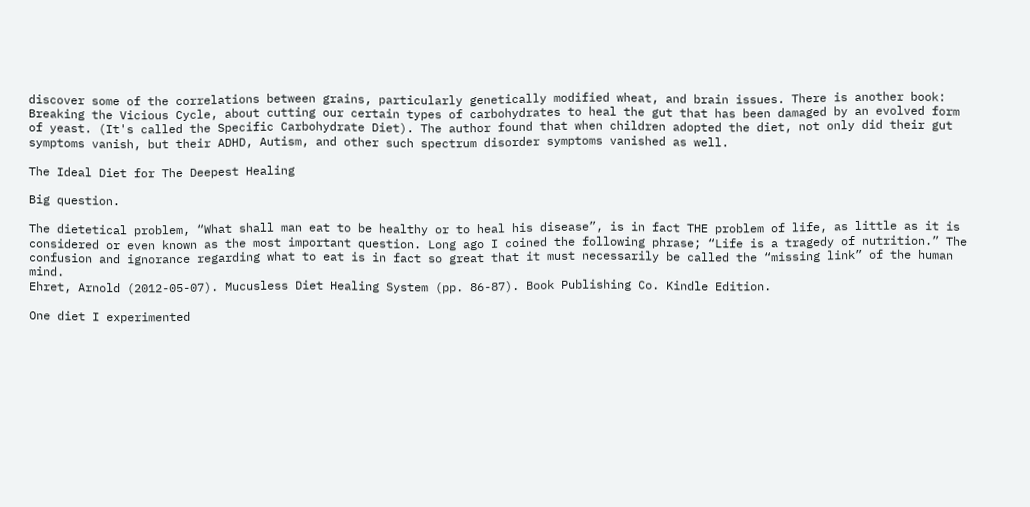discover some of the correlations between grains, particularly genetically modified wheat, and brain issues. There is another book: Breaking the Vicious Cycle, about cutting our certain types of carbohydrates to heal the gut that has been damaged by an evolved form of yeast. (It's called the Specific Carbohydrate Diet). The author found that when children adopted the diet, not only did their gut symptoms vanish, but their ADHD, Autism, and other such spectrum disorder symptoms vanished as well.

The Ideal Diet for The Deepest Healing

Big question.

The dietetical problem, “What shall man eat to be healthy or to heal his disease”, is in fact THE problem of life, as little as it is considered or even known as the most important question. Long ago I coined the following phrase; “Life is a tragedy of nutrition.” The confusion and ignorance regarding what to eat is in fact so great that it must necessarily be called the “missing link” of the human mind.
Ehret, Arnold (2012-05-07). Mucusless Diet Healing System (pp. 86-87). Book Publishing Co. Kindle Edition.

One diet I experimented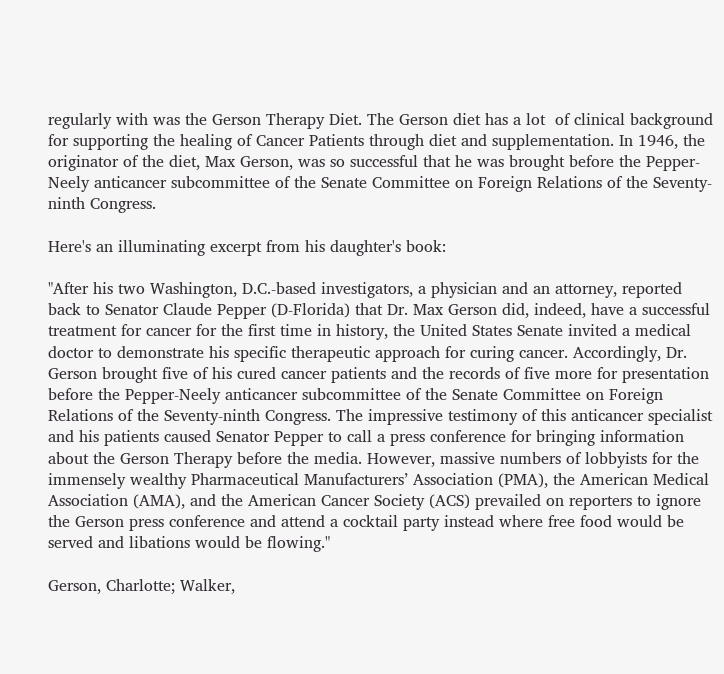regularly with was the Gerson Therapy Diet. The Gerson diet has a lot  of clinical background for supporting the healing of Cancer Patients through diet and supplementation. In 1946, the originator of the diet, Max Gerson, was so successful that he was brought before the Pepper-Neely anticancer subcommittee of the Senate Committee on Foreign Relations of the Seventy-ninth Congress.

Here's an illuminating excerpt from his daughter's book:

"After his two Washington, D.C.-based investigators, a physician and an attorney, reported back to Senator Claude Pepper (D-Florida) that Dr. Max Gerson did, indeed, have a successful treatment for cancer for the first time in history, the United States Senate invited a medical doctor to demonstrate his specific therapeutic approach for curing cancer. Accordingly, Dr. Gerson brought five of his cured cancer patients and the records of five more for presentation before the Pepper-Neely anticancer subcommittee of the Senate Committee on Foreign Relations of the Seventy-ninth Congress. The impressive testimony of this anticancer specialist and his patients caused Senator Pepper to call a press conference for bringing information about the Gerson Therapy before the media. However, massive numbers of lobbyists for the immensely wealthy Pharmaceutical Manufacturers’ Association (PMA), the American Medical Association (AMA), and the American Cancer Society (ACS) prevailed on reporters to ignore the Gerson press conference and attend a cocktail party instead where free food would be served and libations would be flowing."

Gerson, Charlotte; Walker,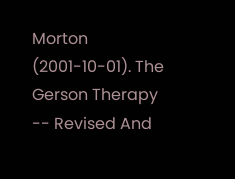Morton (2001-10-01). The Gerson Therapy -- Revised And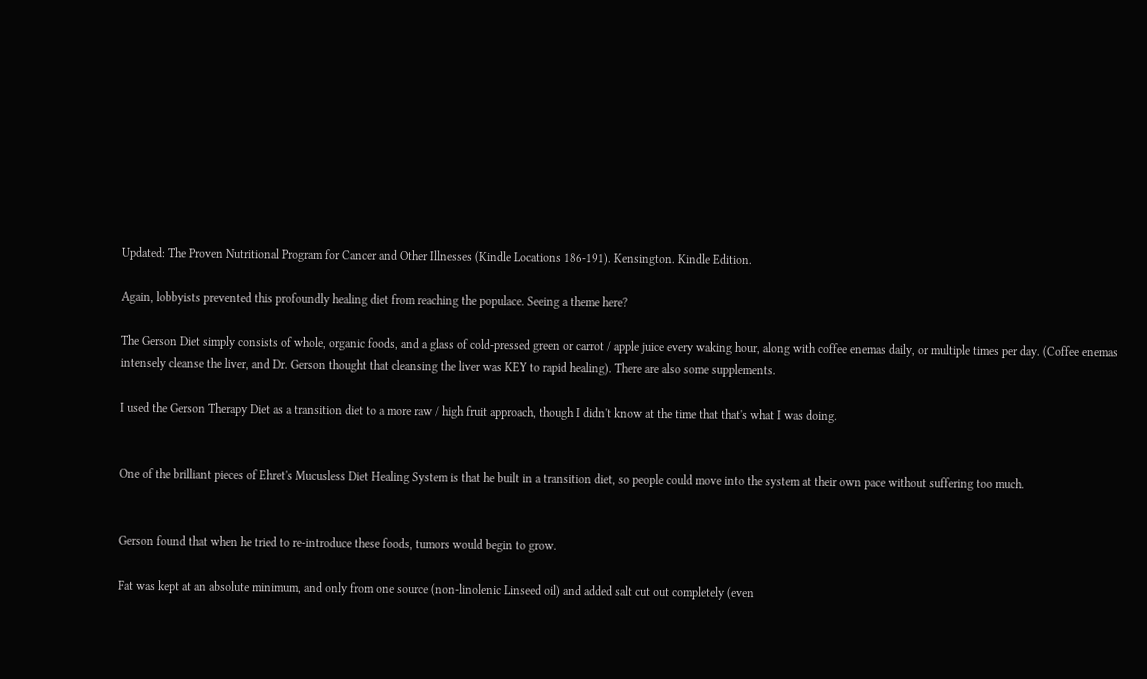Updated: The Proven Nutritional Program for Cancer and Other Illnesses (Kindle Locations 186-191). Kensington. Kindle Edition.

Again, lobbyists prevented this profoundly healing diet from reaching the populace. Seeing a theme here?

The Gerson Diet simply consists of whole, organic foods, and a glass of cold-pressed green or carrot / apple juice every waking hour, along with coffee enemas daily, or multiple times per day. (Coffee enemas intensely cleanse the liver, and Dr. Gerson thought that cleansing the liver was KEY to rapid healing). There are also some supplements.

I used the Gerson Therapy Diet as a transition diet to a more raw / high fruit approach, though I didn't know at the time that that's what I was doing.


One of the brilliant pieces of Ehret's Mucusless Diet Healing System is that he built in a transition diet, so people could move into the system at their own pace without suffering too much.


Gerson found that when he tried to re-introduce these foods, tumors would begin to grow.

Fat was kept at an absolute minimum, and only from one source (non-linolenic Linseed oil) and added salt cut out completely (even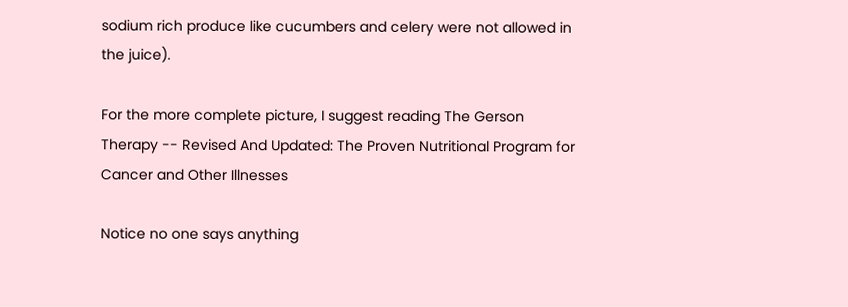sodium rich produce like cucumbers and celery were not allowed in the juice).

For the more complete picture, I suggest reading The Gerson Therapy -- Revised And Updated: The Proven Nutritional Program for Cancer and Other Illnesses

Notice no one says anything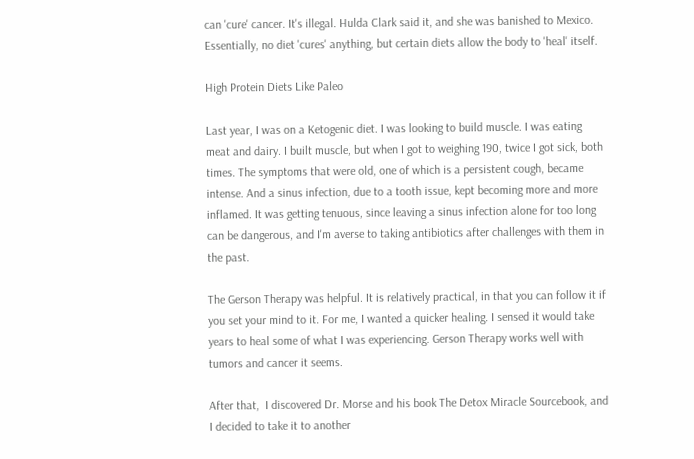can 'cure' cancer. It's illegal. Hulda Clark said it, and she was banished to Mexico. Essentially, no diet 'cures' anything, but certain diets allow the body to 'heal' itself.

High Protein Diets Like Paleo

Last year, I was on a Ketogenic diet. I was looking to build muscle. I was eating meat and dairy. I built muscle, but when I got to weighing 190, twice I got sick, both times. The symptoms that were old, one of which is a persistent cough, became intense. And a sinus infection, due to a tooth issue, kept becoming more and more inflamed. It was getting tenuous, since leaving a sinus infection alone for too long can be dangerous, and I'm averse to taking antibiotics after challenges with them in the past.

The Gerson Therapy was helpful. It is relatively practical, in that you can follow it if you set your mind to it. For me, I wanted a quicker healing. I sensed it would take years to heal some of what I was experiencing. Gerson Therapy works well with tumors and cancer it seems.

After that,  I discovered Dr. Morse and his book The Detox Miracle Sourcebook, and I decided to take it to another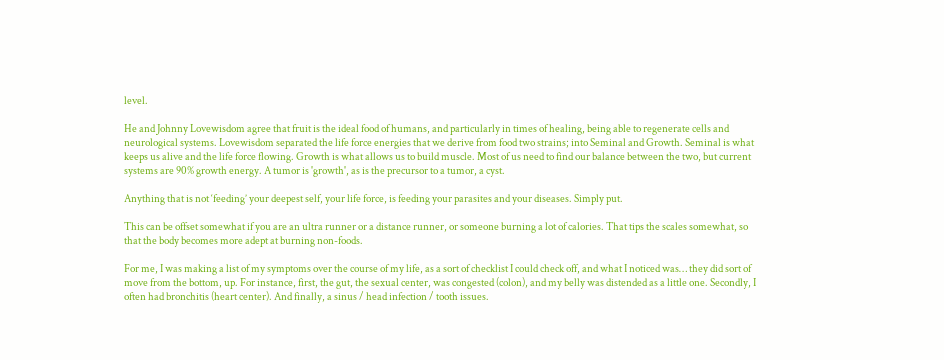level.

He and Johnny Lovewisdom agree that fruit is the ideal food of humans, and particularly in times of healing, being able to regenerate cells and neurological systems. Lovewisdom separated the life force energies that we derive from food two strains; into Seminal and Growth. Seminal is what keeps us alive and the life force flowing. Growth is what allows us to build muscle. Most of us need to find our balance between the two, but current systems are 90% growth energy. A tumor is 'growth', as is the precursor to a tumor, a cyst.

Anything that is not ‘feeding’ your deepest self, your life force, is feeding your parasites and your diseases. Simply put.

This can be offset somewhat if you are an ultra runner or a distance runner, or someone burning a lot of calories. That tips the scales somewhat, so that the body becomes more adept at burning non-foods.

For me, I was making a list of my symptoms over the course of my life, as a sort of checklist I could check off, and what I noticed was… they did sort of move from the bottom, up. For instance, first, the gut, the sexual center, was congested (colon), and my belly was distended as a little one. Secondly, I often had bronchitis (heart center). And finally, a sinus / head infection / tooth issues.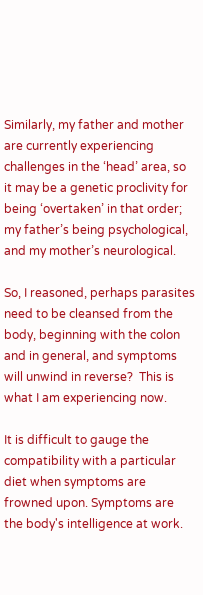Similarly, my father and mother are currently experiencing challenges in the ‘head’ area, so it may be a genetic proclivity for being ‘overtaken’ in that order; my father’s being psychological, and my mother’s neurological.

So, I reasoned, perhaps parasites need to be cleansed from the body, beginning with the colon and in general, and symptoms will unwind in reverse?  This is what I am experiencing now.

It is difficult to gauge the compatibility with a particular diet when symptoms are frowned upon. Symptoms are the body's intelligence at work.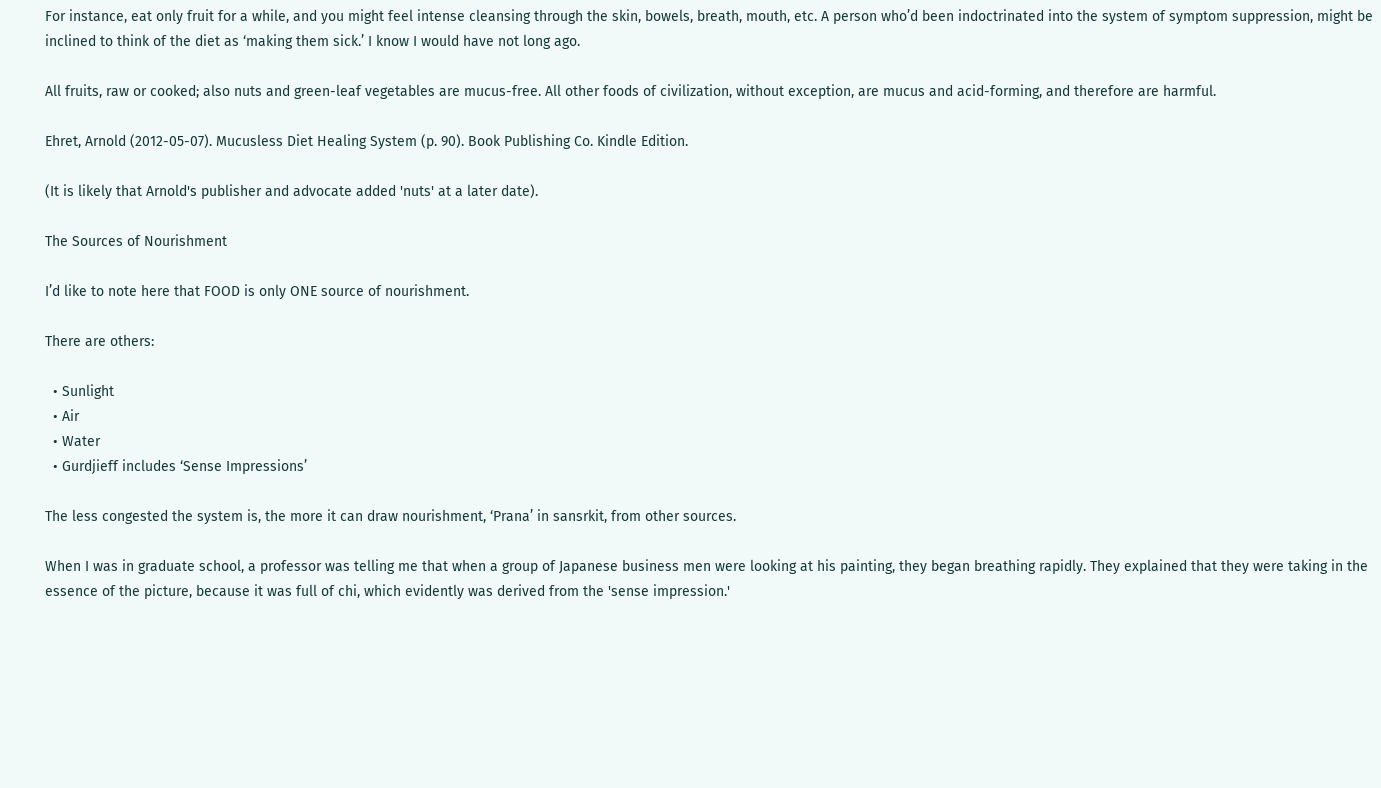For instance, eat only fruit for a while, and you might feel intense cleansing through the skin, bowels, breath, mouth, etc. A person who’d been indoctrinated into the system of symptom suppression, might be inclined to think of the diet as ‘making them sick.’ I know I would have not long ago.

All fruits, raw or cooked; also nuts and green-leaf vegetables are mucus-free. All other foods of civilization, without exception, are mucus and acid-forming, and therefore are harmful.

Ehret, Arnold (2012-05-07). Mucusless Diet Healing System (p. 90). Book Publishing Co. Kindle Edition.

(It is likely that Arnold's publisher and advocate added 'nuts' at a later date).

The Sources of Nourishment

I’d like to note here that FOOD is only ONE source of nourishment.

There are others:

  • Sunlight
  • Air
  • Water
  • Gurdjieff includes ‘Sense Impressions’

The less congested the system is, the more it can draw nourishment, ‘Prana’ in sansrkit, from other sources.

When I was in graduate school, a professor was telling me that when a group of Japanese business men were looking at his painting, they began breathing rapidly. They explained that they were taking in the essence of the picture, because it was full of chi, which evidently was derived from the 'sense impression.'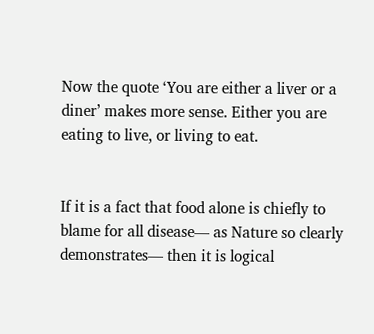Now the quote ‘You are either a liver or a diner’ makes more sense. Either you are eating to live, or living to eat.


If it is a fact that food alone is chiefly to blame for all disease— as Nature so clearly demonstrates— then it is logical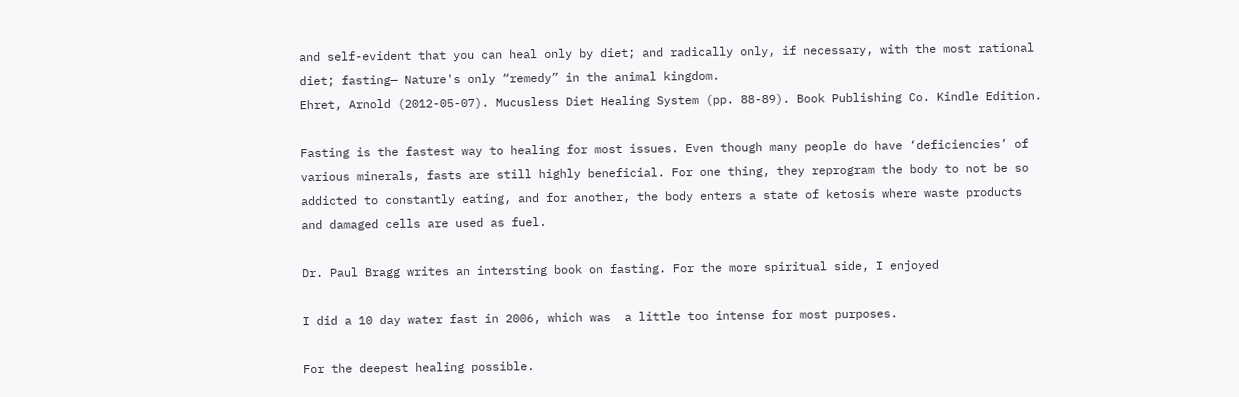and self-evident that you can heal only by diet; and radically only, if necessary, with the most rational diet; fasting— Nature's only “remedy” in the animal kingdom.
Ehret, Arnold (2012-05-07). Mucusless Diet Healing System (pp. 88-89). Book Publishing Co. Kindle Edition.

Fasting is the fastest way to healing for most issues. Even though many people do have ‘deficiencies’ of various minerals, fasts are still highly beneficial. For one thing, they reprogram the body to not be so addicted to constantly eating, and for another, the body enters a state of ketosis where waste products and damaged cells are used as fuel.

Dr. Paul Bragg writes an intersting book on fasting. For the more spiritual side, I enjoyed

I did a 10 day water fast in 2006, which was  a little too intense for most purposes.

For the deepest healing possible.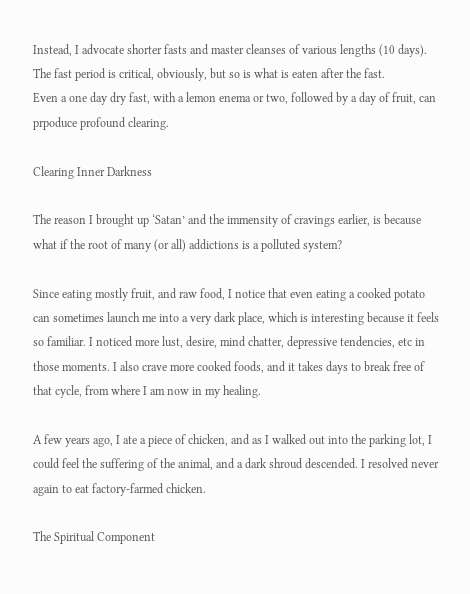Instead, I advocate shorter fasts and master cleanses of various lengths (10 days). The fast period is critical, obviously, but so is what is eaten after the fast.
Even a one day dry fast, with a lemon enema or two, followed by a day of fruit, can prpoduce profound clearing.

Clearing Inner Darkness

The reason I brought up ‘Satan’ and the immensity of cravings earlier, is because what if the root of many (or all) addictions is a polluted system?

Since eating mostly fruit, and raw food, I notice that even eating a cooked potato can sometimes launch me into a very dark place, which is interesting because it feels so familiar. I noticed more lust, desire, mind chatter, depressive tendencies, etc in those moments. I also crave more cooked foods, and it takes days to break free of that cycle, from where I am now in my healing.

A few years ago, I ate a piece of chicken, and as I walked out into the parking lot, I could feel the suffering of the animal, and a dark shroud descended. I resolved never again to eat factory-farmed chicken.

The Spiritual Component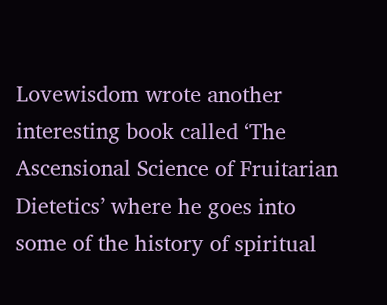Lovewisdom wrote another interesting book called ‘The Ascensional Science of Fruitarian Dietetics’ where he goes into some of the history of spiritual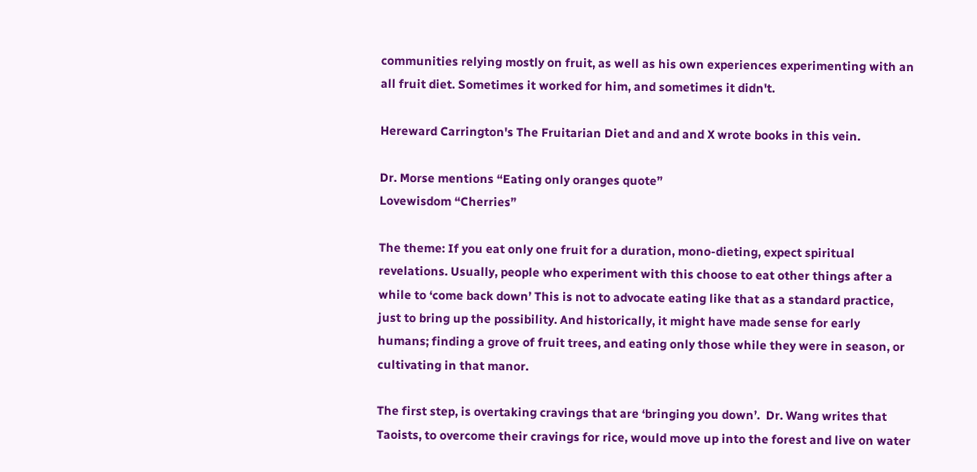communities relying mostly on fruit, as well as his own experiences experimenting with an all fruit diet. Sometimes it worked for him, and sometimes it didn't.

Hereward Carrington's The Fruitarian Diet and and and X wrote books in this vein.

Dr. Morse mentions “Eating only oranges quote”
Lovewisdom “Cherries”

The theme: If you eat only one fruit for a duration, mono-dieting, expect spiritual revelations. Usually, people who experiment with this choose to eat other things after a while to ‘come back down’ This is not to advocate eating like that as a standard practice, just to bring up the possibility. And historically, it might have made sense for early humans; finding a grove of fruit trees, and eating only those while they were in season, or cultivating in that manor.

The first step, is overtaking cravings that are ‘bringing you down’.  Dr. Wang writes that Taoists, to overcome their cravings for rice, would move up into the forest and live on water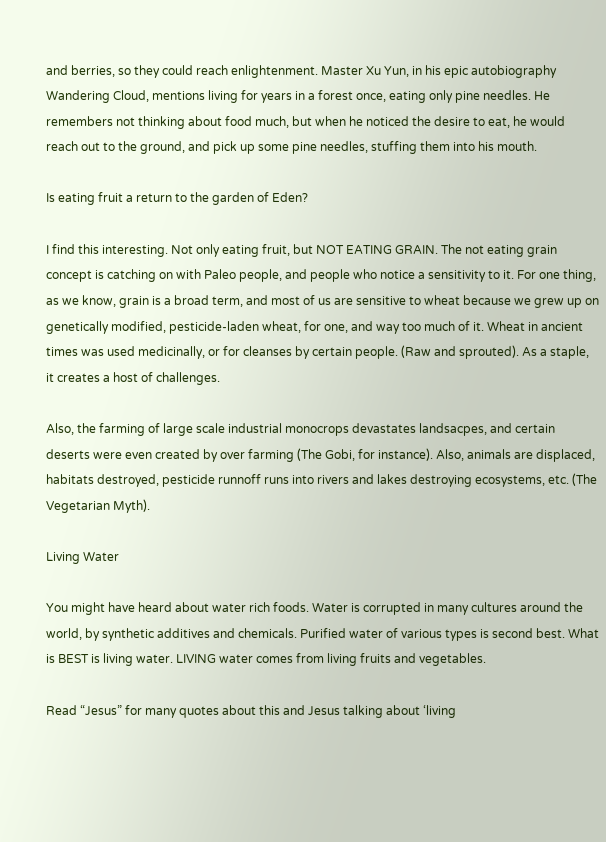and berries, so they could reach enlightenment. Master Xu Yun, in his epic autobiography Wandering Cloud, mentions living for years in a forest once, eating only pine needles. He remembers not thinking about food much, but when he noticed the desire to eat, he would reach out to the ground, and pick up some pine needles, stuffing them into his mouth.

Is eating fruit a return to the garden of Eden?

I find this interesting. Not only eating fruit, but NOT EATING GRAIN. The not eating grain concept is catching on with Paleo people, and people who notice a sensitivity to it. For one thing, as we know, grain is a broad term, and most of us are sensitive to wheat because we grew up on genetically modified, pesticide-laden wheat, for one, and way too much of it. Wheat in ancient times was used medicinally, or for cleanses by certain people. (Raw and sprouted). As a staple, it creates a host of challenges.

Also, the farming of large scale industrial monocrops devastates landsacpes, and certain deserts were even created by over farming (The Gobi, for instance). Also, animals are displaced, habitats destroyed, pesticide runnoff runs into rivers and lakes destroying ecosystems, etc. (The Vegetarian Myth).

Living Water

You might have heard about water rich foods. Water is corrupted in many cultures around the world, by synthetic additives and chemicals. Purified water of various types is second best. What is BEST is living water. LIVING water comes from living fruits and vegetables.

Read “Jesus” for many quotes about this and Jesus talking about ‘living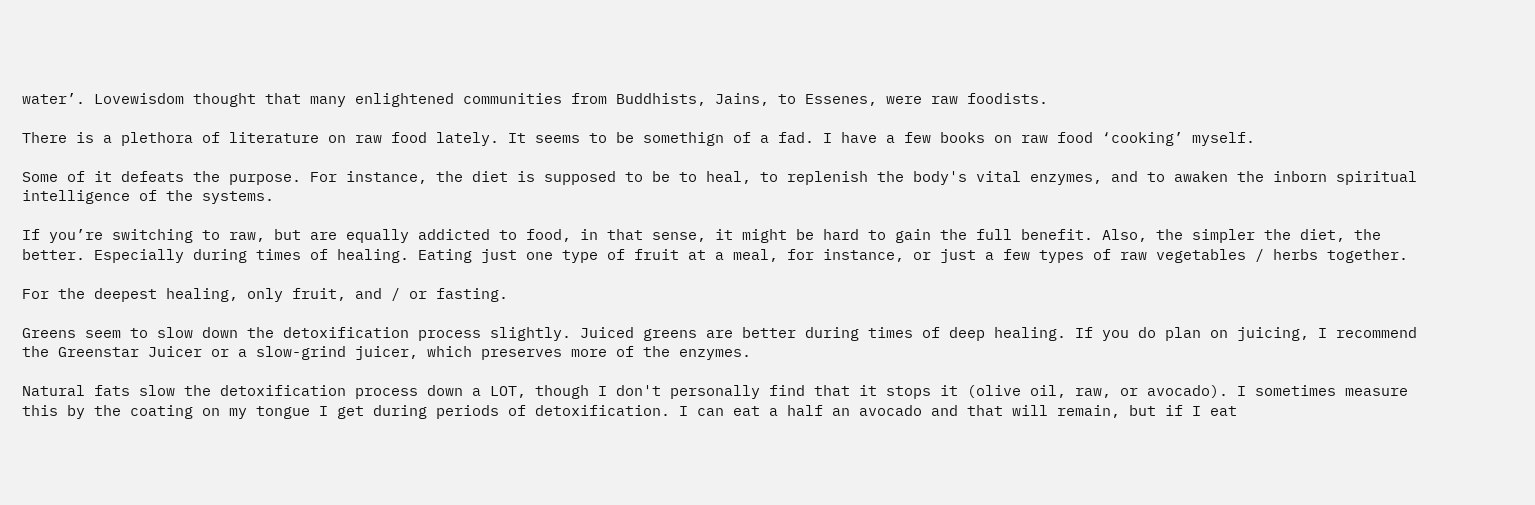water’. Lovewisdom thought that many enlightened communities from Buddhists, Jains, to Essenes, were raw foodists.

There is a plethora of literature on raw food lately. It seems to be somethign of a fad. I have a few books on raw food ‘cooking’ myself.

Some of it defeats the purpose. For instance, the diet is supposed to be to heal, to replenish the body's vital enzymes, and to awaken the inborn spiritual intelligence of the systems.

If you’re switching to raw, but are equally addicted to food, in that sense, it might be hard to gain the full benefit. Also, the simpler the diet, the better. Especially during times of healing. Eating just one type of fruit at a meal, for instance, or just a few types of raw vegetables / herbs together.

For the deepest healing, only fruit, and / or fasting.

Greens seem to slow down the detoxification process slightly. Juiced greens are better during times of deep healing. If you do plan on juicing, I recommend the Greenstar Juicer or a slow-grind juicer, which preserves more of the enzymes.

Natural fats slow the detoxification process down a LOT, though I don't personally find that it stops it (olive oil, raw, or avocado). I sometimes measure this by the coating on my tongue I get during periods of detoxification. I can eat a half an avocado and that will remain, but if I eat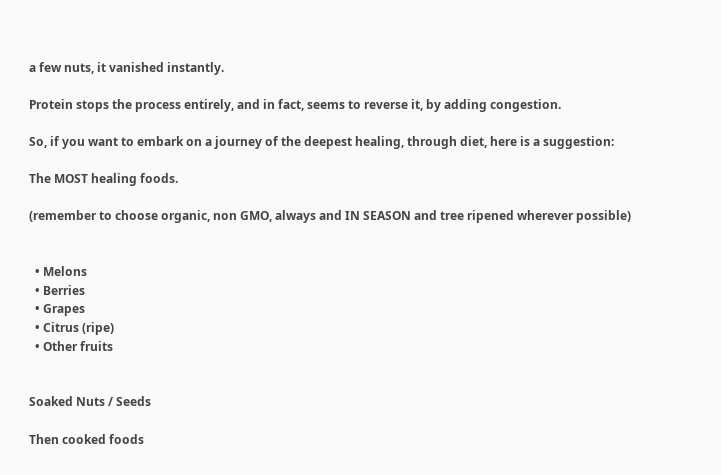a few nuts, it vanished instantly.

Protein stops the process entirely, and in fact, seems to reverse it, by adding congestion.

So, if you want to embark on a journey of the deepest healing, through diet, here is a suggestion:

The MOST healing foods.

(remember to choose organic, non GMO, always and IN SEASON and tree ripened wherever possible)


  • Melons
  • Berries
  • Grapes
  • Citrus (ripe)
  • Other fruits


Soaked Nuts / Seeds

Then cooked foods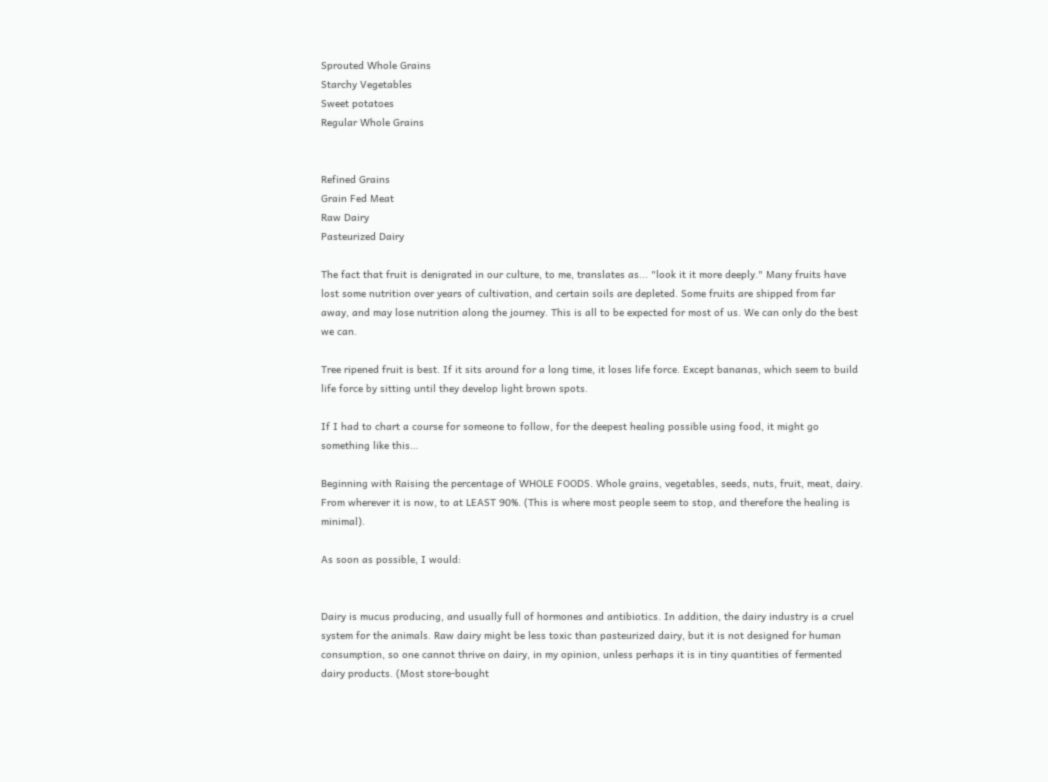Sprouted Whole Grains
Starchy Vegetables
Sweet potatoes
Regular Whole Grains


Refined Grains
Grain Fed Meat
Raw Dairy
Pasteurized Dairy

The fact that fruit is denigrated in our culture, to me, translates as... "look it it more deeply." Many fruits have lost some nutrition over years of cultivation, and certain soils are depleted. Some fruits are shipped from far away, and may lose nutrition along the journey. This is all to be expected for most of us. We can only do the best we can.

Tree ripened fruit is best. If it sits around for a long time, it loses life force. Except bananas, which seem to build life force by sitting until they develop light brown spots.

If I had to chart a course for someone to follow, for the deepest healing possible using food, it might go something like this…

Beginning with Raising the percentage of WHOLE FOODS. Whole grains, vegetables, seeds, nuts, fruit, meat, dairy. From wherever it is now, to at LEAST 90%. (This is where most people seem to stop, and therefore the healing is minimal).

As soon as possible, I would:


Dairy is mucus producing, and usually full of hormones and antibiotics. In addition, the dairy industry is a cruel system for the animals. Raw dairy might be less toxic than pasteurized dairy, but it is not designed for human consumption, so one cannot thrive on dairy, in my opinion, unless perhaps it is in tiny quantities of fermented dairy products. (Most store-bought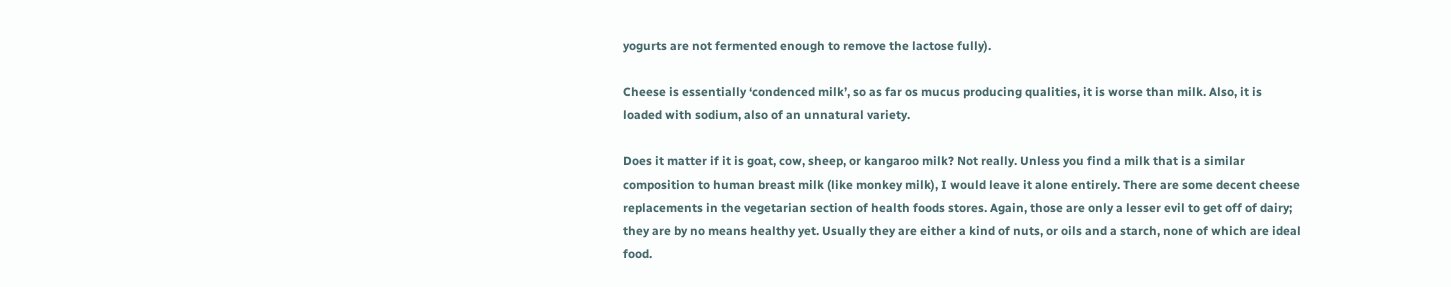yogurts are not fermented enough to remove the lactose fully).

Cheese is essentially ‘condenced milk’, so as far os mucus producing qualities, it is worse than milk. Also, it is loaded with sodium, also of an unnatural variety.

Does it matter if it is goat, cow, sheep, or kangaroo milk? Not really. Unless you find a milk that is a similar composition to human breast milk (like monkey milk), I would leave it alone entirely. There are some decent cheese replacements in the vegetarian section of health foods stores. Again, those are only a lesser evil to get off of dairy; they are by no means healthy yet. Usually they are either a kind of nuts, or oils and a starch, none of which are ideal food.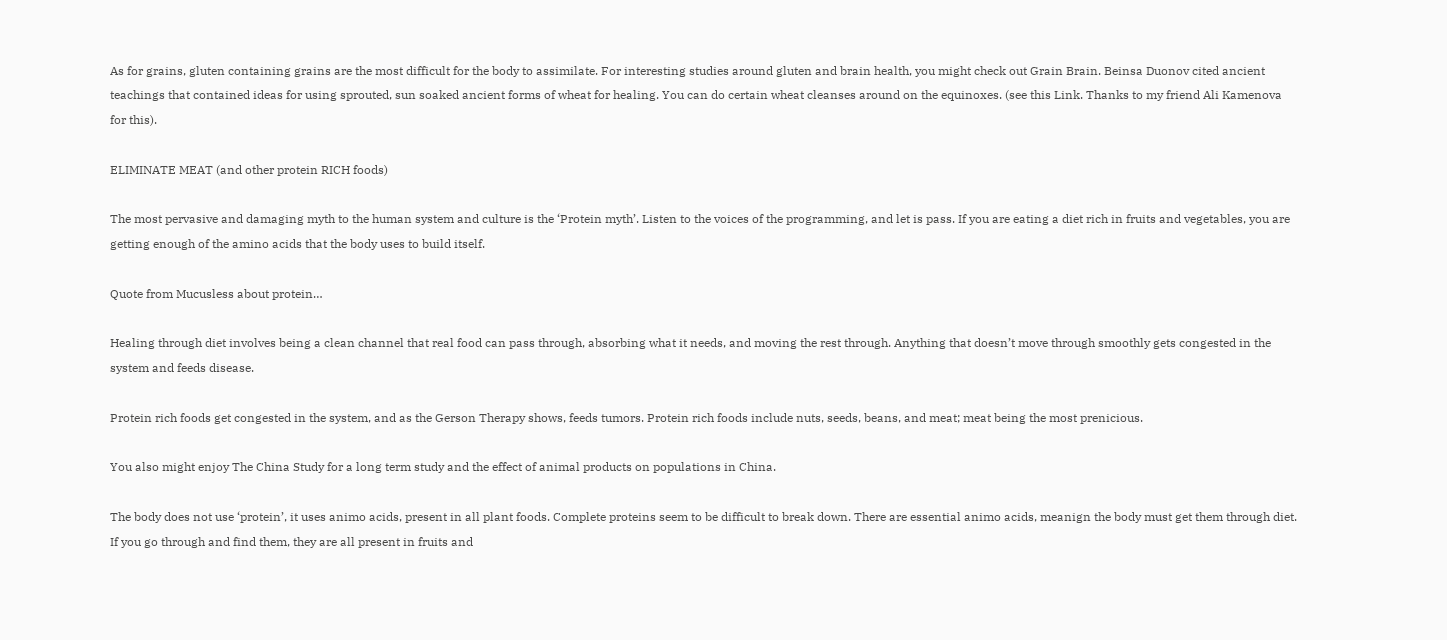As for grains, gluten containing grains are the most difficult for the body to assimilate. For interesting studies around gluten and brain health, you might check out Grain Brain. Beinsa Duonov cited ancient teachings that contained ideas for using sprouted, sun soaked ancient forms of wheat for healing. You can do certain wheat cleanses around on the equinoxes. (see this Link. Thanks to my friend Ali Kamenova for this).

ELIMINATE MEAT (and other protein RICH foods)

The most pervasive and damaging myth to the human system and culture is the ‘Protein myth’. Listen to the voices of the programming, and let is pass. If you are eating a diet rich in fruits and vegetables, you are getting enough of the amino acids that the body uses to build itself.

Quote from Mucusless about protein…

Healing through diet involves being a clean channel that real food can pass through, absorbing what it needs, and moving the rest through. Anything that doesn’t move through smoothly gets congested in the system and feeds disease.

Protein rich foods get congested in the system, and as the Gerson Therapy shows, feeds tumors. Protein rich foods include nuts, seeds, beans, and meat; meat being the most prenicious.

You also might enjoy The China Study for a long term study and the effect of animal products on populations in China.

The body does not use ‘protein’, it uses animo acids, present in all plant foods. Complete proteins seem to be difficult to break down. There are essential animo acids, meanign the body must get them through diet. If you go through and find them, they are all present in fruits and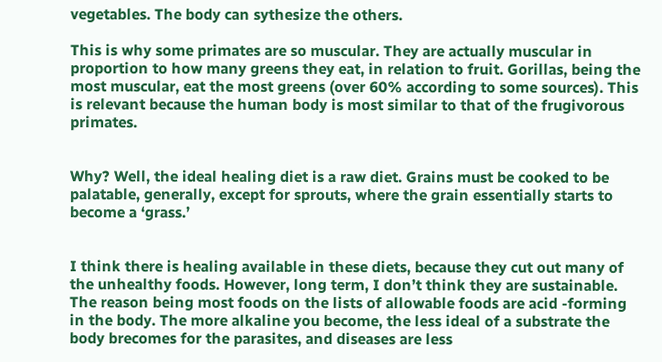vegetables. The body can sythesize the others.

This is why some primates are so muscular. They are actually muscular in proportion to how many greens they eat, in relation to fruit. Gorillas, being the most muscular, eat the most greens (over 60% according to some sources). This is relevant because the human body is most similar to that of the frugivorous primates.


Why? Well, the ideal healing diet is a raw diet. Grains must be cooked to be palatable, generally, except for sprouts, where the grain essentially starts to become a ‘grass.’


I think there is healing available in these diets, because they cut out many of the unhealthy foods. However, long term, I don’t think they are sustainable. The reason being most foods on the lists of allowable foods are acid -forming in the body. The more alkaline you become, the less ideal of a substrate the body brecomes for the parasites, and diseases are less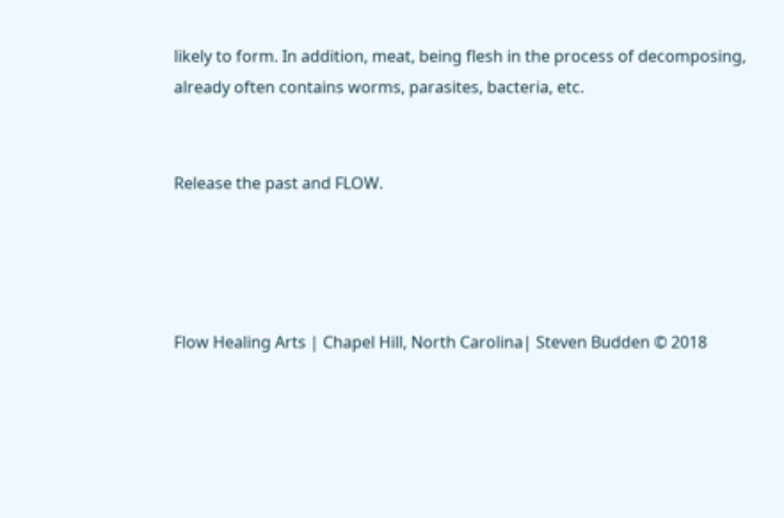likely to form. In addition, meat, being flesh in the process of decomposing, already often contains worms, parasites, bacteria, etc.


Release the past and FLOW.




Flow Healing Arts | Chapel Hill, North Carolina| Steven Budden © 2018